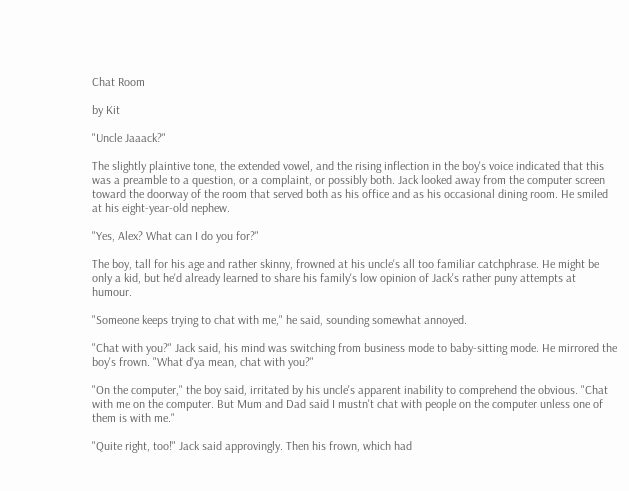Chat Room

by Kit

"Uncle Jaaack?"

The slightly plaintive tone, the extended vowel, and the rising inflection in the boy's voice indicated that this was a preamble to a question, or a complaint, or possibly both. Jack looked away from the computer screen toward the doorway of the room that served both as his office and as his occasional dining room. He smiled at his eight-year-old nephew.

"Yes, Alex? What can I do you for?"

The boy, tall for his age and rather skinny, frowned at his uncle's all too familiar catchphrase. He might be only a kid, but he'd already learned to share his family's low opinion of Jack's rather puny attempts at humour.

"Someone keeps trying to chat with me," he said, sounding somewhat annoyed.

"Chat with you?" Jack said, his mind was switching from business mode to baby-sitting mode. He mirrored the boy's frown. "What d'ya mean, chat with you?"

"On the computer," the boy said, irritated by his uncle's apparent inability to comprehend the obvious. "Chat with me on the computer. But Mum and Dad said I mustn't chat with people on the computer unless one of them is with me."

"Quite right, too!" Jack said approvingly. Then his frown, which had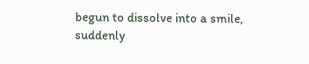begun to dissolve into a smile, suddenly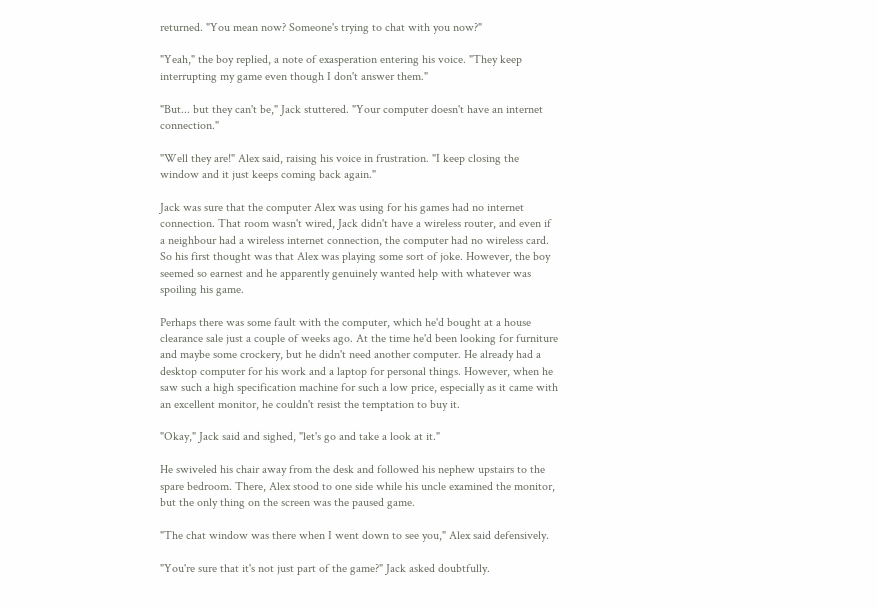returned. "You mean now? Someone's trying to chat with you now?"

"Yeah," the boy replied, a note of exasperation entering his voice. "They keep interrupting my game even though I don't answer them."

"But... but they can't be," Jack stuttered. "Your computer doesn't have an internet connection."

"Well they are!" Alex said, raising his voice in frustration. "I keep closing the window and it just keeps coming back again."

Jack was sure that the computer Alex was using for his games had no internet connection. That room wasn't wired, Jack didn't have a wireless router, and even if a neighbour had a wireless internet connection, the computer had no wireless card. So his first thought was that Alex was playing some sort of joke. However, the boy seemed so earnest and he apparently genuinely wanted help with whatever was spoiling his game.

Perhaps there was some fault with the computer, which he'd bought at a house clearance sale just a couple of weeks ago. At the time he'd been looking for furniture and maybe some crockery, but he didn't need another computer. He already had a desktop computer for his work and a laptop for personal things. However, when he saw such a high specification machine for such a low price, especially as it came with an excellent monitor, he couldn't resist the temptation to buy it.

"Okay," Jack said and sighed, "let's go and take a look at it."

He swiveled his chair away from the desk and followed his nephew upstairs to the spare bedroom. There, Alex stood to one side while his uncle examined the monitor, but the only thing on the screen was the paused game.

"The chat window was there when I went down to see you," Alex said defensively.

"You're sure that it's not just part of the game?" Jack asked doubtfully.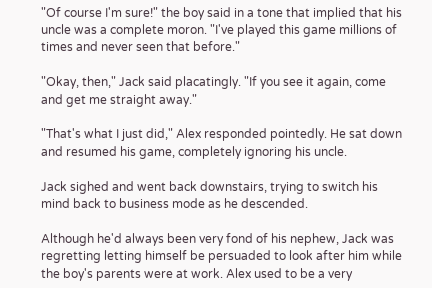"Of course I'm sure!" the boy said in a tone that implied that his uncle was a complete moron. "I've played this game millions of times and never seen that before."

"Okay, then," Jack said placatingly. "If you see it again, come and get me straight away."

"That's what I just did," Alex responded pointedly. He sat down and resumed his game, completely ignoring his uncle.

Jack sighed and went back downstairs, trying to switch his mind back to business mode as he descended.

Although he'd always been very fond of his nephew, Jack was regretting letting himself be persuaded to look after him while the boy's parents were at work. Alex used to be a very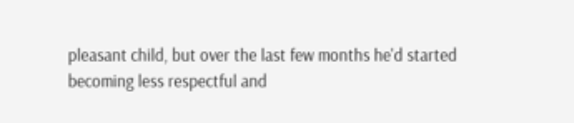pleasant child, but over the last few months he'd started becoming less respectful and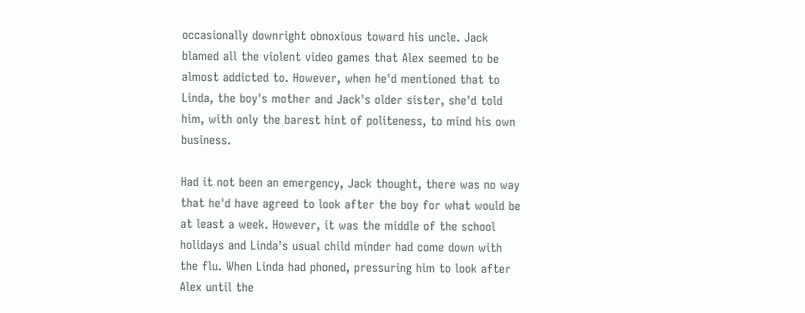occasionally downright obnoxious toward his uncle. Jack blamed all the violent video games that Alex seemed to be almost addicted to. However, when he'd mentioned that to Linda, the boy's mother and Jack's older sister, she'd told him, with only the barest hint of politeness, to mind his own business.

Had it not been an emergency, Jack thought, there was no way that he'd have agreed to look after the boy for what would be at least a week. However, it was the middle of the school holidays and Linda's usual child minder had come down with the flu. When Linda had phoned, pressuring him to look after Alex until the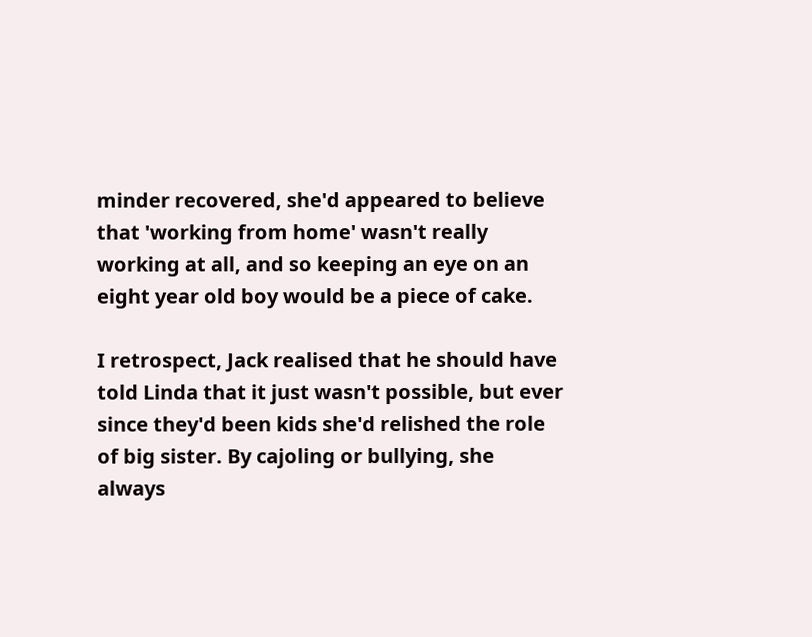minder recovered, she'd appeared to believe that 'working from home' wasn't really working at all, and so keeping an eye on an eight year old boy would be a piece of cake.

I retrospect, Jack realised that he should have told Linda that it just wasn't possible, but ever since they'd been kids she'd relished the role of big sister. By cajoling or bullying, she always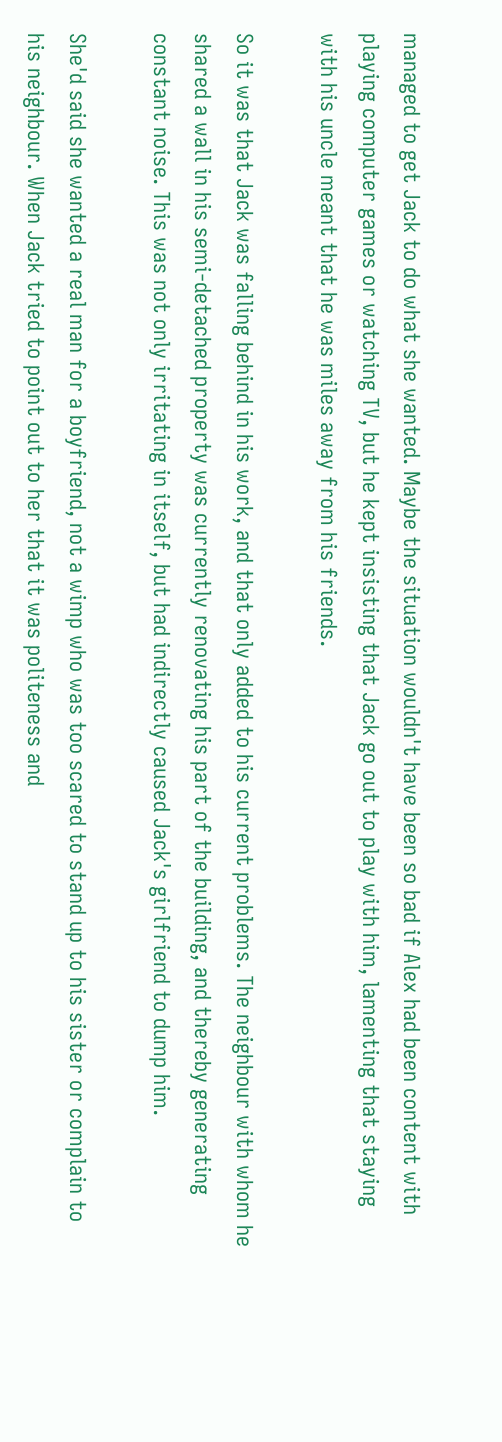managed to get Jack to do what she wanted. Maybe the situation wouldn't have been so bad if Alex had been content with playing computer games or watching TV, but he kept insisting that Jack go out to play with him, lamenting that staying with his uncle meant that he was miles away from his friends.

So it was that Jack was falling behind in his work, and that only added to his current problems. The neighbour with whom he shared a wall in his semi-detached property was currently renovating his part of the building, and thereby generating constant noise. This was not only irritating in itself, but had indirectly caused Jack's girlfriend to dump him.

She'd said she wanted a real man for a boyfriend, not a wimp who was too scared to stand up to his sister or complain to his neighbour. When Jack tried to point out to her that it was politeness and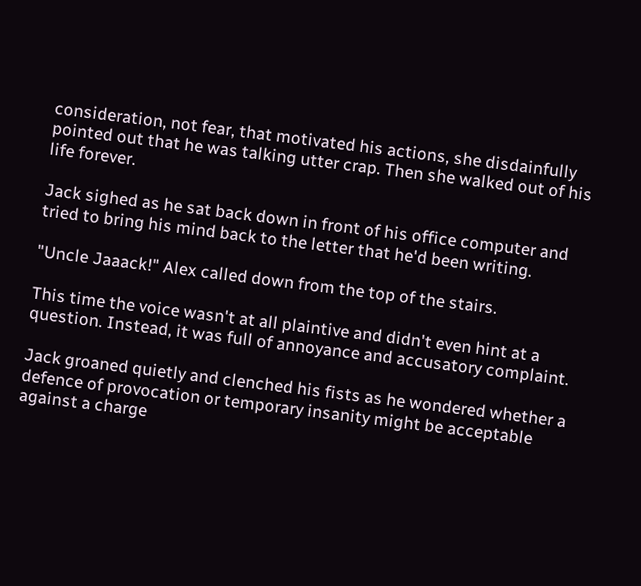consideration, not fear, that motivated his actions, she disdainfully pointed out that he was talking utter crap. Then she walked out of his life forever.

Jack sighed as he sat back down in front of his office computer and tried to bring his mind back to the letter that he'd been writing.

"Uncle Jaaack!" Alex called down from the top of the stairs.

This time the voice wasn't at all plaintive and didn't even hint at a question. Instead, it was full of annoyance and accusatory complaint.

Jack groaned quietly and clenched his fists as he wondered whether a defence of provocation or temporary insanity might be acceptable against a charge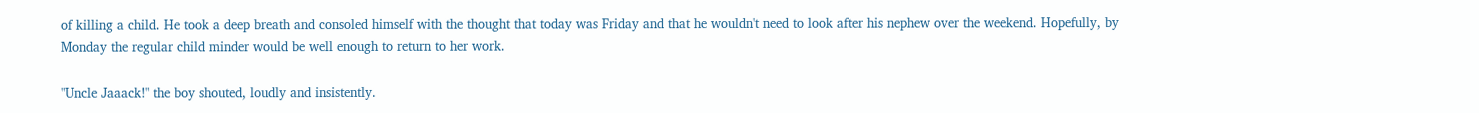of killing a child. He took a deep breath and consoled himself with the thought that today was Friday and that he wouldn't need to look after his nephew over the weekend. Hopefully, by Monday the regular child minder would be well enough to return to her work.

"Uncle Jaaack!" the boy shouted, loudly and insistently.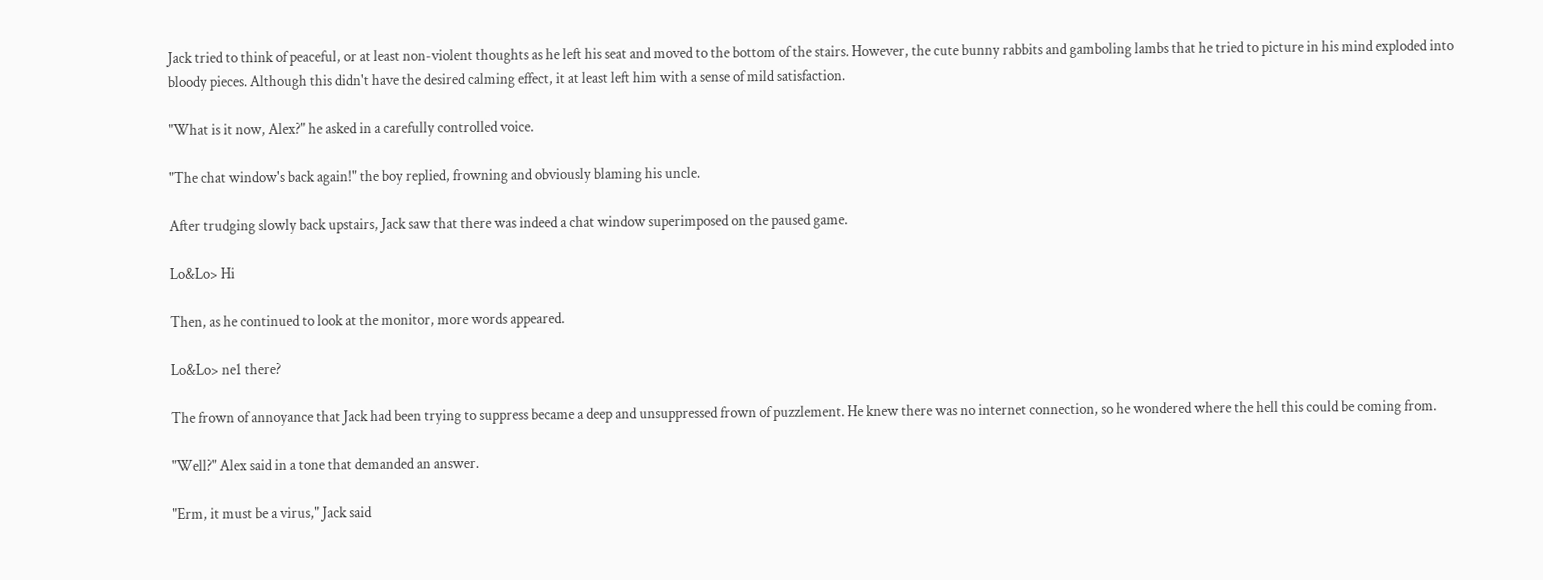Jack tried to think of peaceful, or at least non-violent thoughts as he left his seat and moved to the bottom of the stairs. However, the cute bunny rabbits and gamboling lambs that he tried to picture in his mind exploded into bloody pieces. Although this didn't have the desired calming effect, it at least left him with a sense of mild satisfaction.

"What is it now, Alex?" he asked in a carefully controlled voice.

"The chat window's back again!" the boy replied, frowning and obviously blaming his uncle.

After trudging slowly back upstairs, Jack saw that there was indeed a chat window superimposed on the paused game.

Lo&Lo> Hi

Then, as he continued to look at the monitor, more words appeared.

Lo&Lo> ne1 there?

The frown of annoyance that Jack had been trying to suppress became a deep and unsuppressed frown of puzzlement. He knew there was no internet connection, so he wondered where the hell this could be coming from.

"Well?" Alex said in a tone that demanded an answer.

"Erm, it must be a virus," Jack said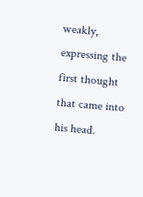weakly, expressing the first thought that came into his head.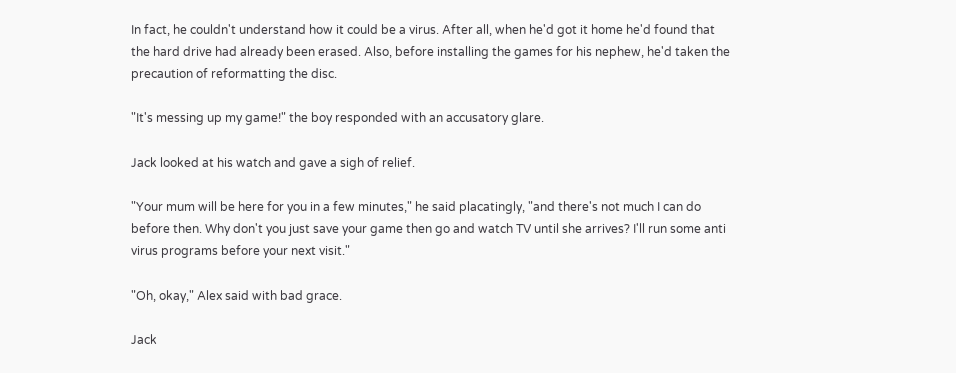In fact, he couldn't understand how it could be a virus. After all, when he'd got it home he'd found that the hard drive had already been erased. Also, before installing the games for his nephew, he'd taken the precaution of reformatting the disc.

"It's messing up my game!" the boy responded with an accusatory glare.

Jack looked at his watch and gave a sigh of relief.

"Your mum will be here for you in a few minutes," he said placatingly, "and there's not much I can do before then. Why don't you just save your game then go and watch TV until she arrives? I'll run some anti virus programs before your next visit."

"Oh, okay," Alex said with bad grace.

Jack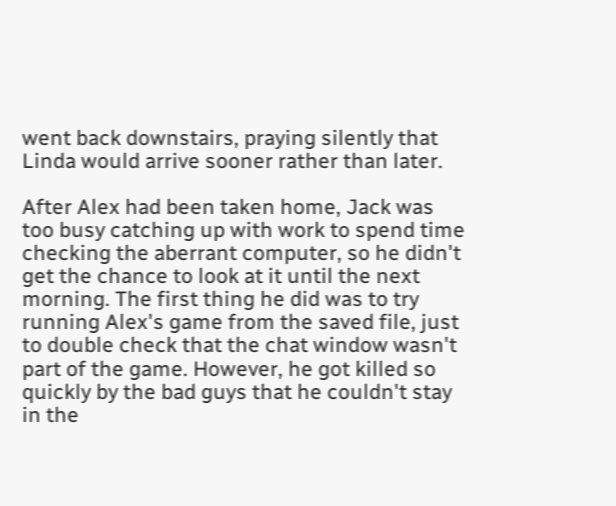went back downstairs, praying silently that Linda would arrive sooner rather than later.

After Alex had been taken home, Jack was too busy catching up with work to spend time checking the aberrant computer, so he didn't get the chance to look at it until the next morning. The first thing he did was to try running Alex's game from the saved file, just to double check that the chat window wasn't part of the game. However, he got killed so quickly by the bad guys that he couldn't stay in the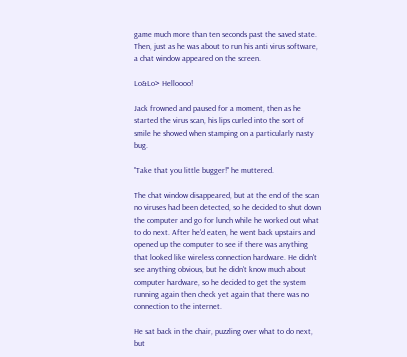game much more than ten seconds past the saved state. Then, just as he was about to run his anti virus software, a chat window appeared on the screen.

Lo&Lo> Helloooo!

Jack frowned and paused for a moment, then as he started the virus scan, his lips curled into the sort of smile he showed when stamping on a particularly nasty bug.

"Take that you little bugger!" he muttered.

The chat window disappeared, but at the end of the scan no viruses had been detected, so he decided to shut down the computer and go for lunch while he worked out what to do next. After he'd eaten, he went back upstairs and opened up the computer to see if there was anything that looked like wireless connection hardware. He didn't see anything obvious, but he didn't know much about computer hardware, so he decided to get the system running again then check yet again that there was no connection to the internet.

He sat back in the chair, puzzling over what to do next, but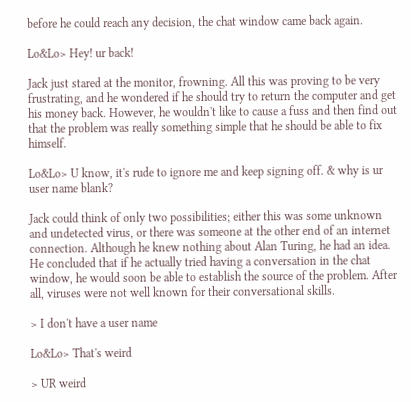before he could reach any decision, the chat window came back again.

Lo&Lo> Hey! ur back!

Jack just stared at the monitor, frowning. All this was proving to be very frustrating, and he wondered if he should try to return the computer and get his money back. However, he wouldn't like to cause a fuss and then find out that the problem was really something simple that he should be able to fix himself.

Lo&Lo> U know, it's rude to ignore me and keep signing off. & why is ur user name blank?

Jack could think of only two possibilities; either this was some unknown and undetected virus, or there was someone at the other end of an internet connection. Although he knew nothing about Alan Turing, he had an idea. He concluded that if he actually tried having a conversation in the chat window, he would soon be able to establish the source of the problem. After all, viruses were not well known for their conversational skills.

> I don't have a user name

Lo&Lo> That's weird

> UR weird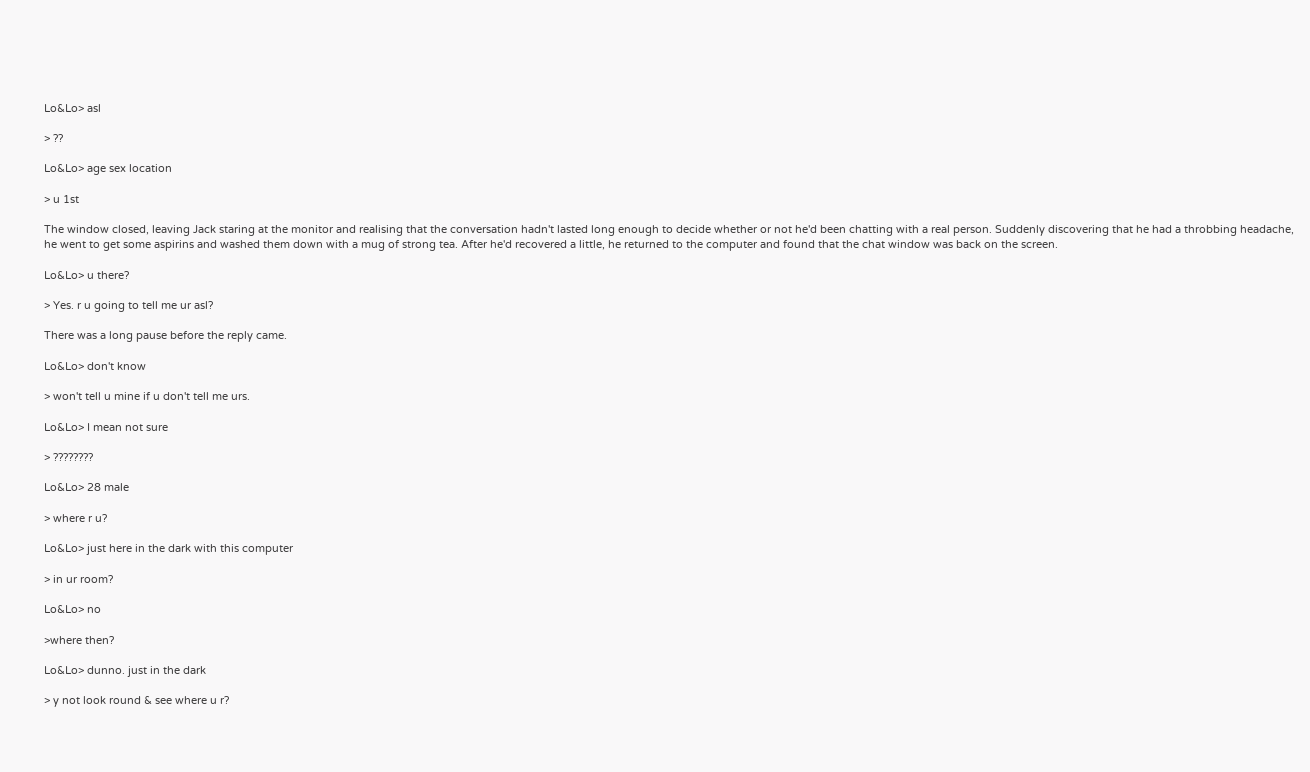Lo&Lo> asl

> ??

Lo&Lo> age sex location

> u 1st

The window closed, leaving Jack staring at the monitor and realising that the conversation hadn't lasted long enough to decide whether or not he'd been chatting with a real person. Suddenly discovering that he had a throbbing headache, he went to get some aspirins and washed them down with a mug of strong tea. After he'd recovered a little, he returned to the computer and found that the chat window was back on the screen.

Lo&Lo> u there?

> Yes. r u going to tell me ur asl?

There was a long pause before the reply came.

Lo&Lo> don't know

> won't tell u mine if u don't tell me urs.

Lo&Lo> I mean not sure

> ????????

Lo&Lo> 28 male

> where r u?

Lo&Lo> just here in the dark with this computer

> in ur room?

Lo&Lo> no

>where then?

Lo&Lo> dunno. just in the dark

> y not look round & see where u r?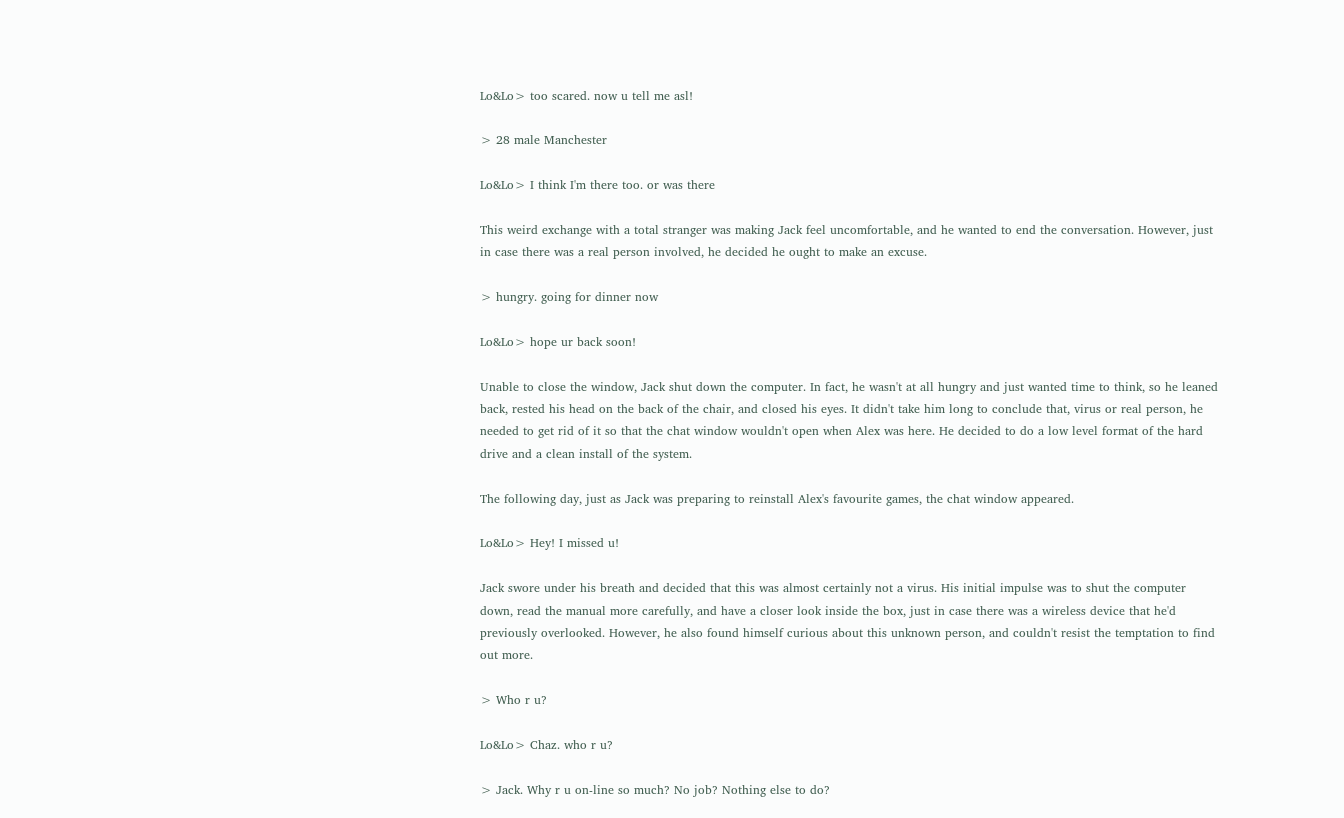Lo&Lo> too scared. now u tell me asl!

> 28 male Manchester

Lo&Lo> I think I'm there too. or was there

This weird exchange with a total stranger was making Jack feel uncomfortable, and he wanted to end the conversation. However, just in case there was a real person involved, he decided he ought to make an excuse.

> hungry. going for dinner now

Lo&Lo> hope ur back soon!

Unable to close the window, Jack shut down the computer. In fact, he wasn't at all hungry and just wanted time to think, so he leaned back, rested his head on the back of the chair, and closed his eyes. It didn't take him long to conclude that, virus or real person, he needed to get rid of it so that the chat window wouldn't open when Alex was here. He decided to do a low level format of the hard drive and a clean install of the system.

The following day, just as Jack was preparing to reinstall Alex's favourite games, the chat window appeared.

Lo&Lo> Hey! I missed u!

Jack swore under his breath and decided that this was almost certainly not a virus. His initial impulse was to shut the computer down, read the manual more carefully, and have a closer look inside the box, just in case there was a wireless device that he'd previously overlooked. However, he also found himself curious about this unknown person, and couldn't resist the temptation to find out more.

> Who r u?

Lo&Lo> Chaz. who r u?

> Jack. Why r u on-line so much? No job? Nothing else to do?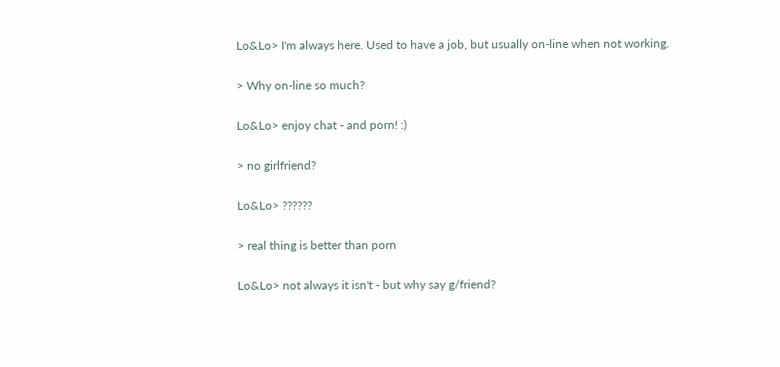Lo&Lo> I'm always here. Used to have a job, but usually on-line when not working.

> Why on-line so much?

Lo&Lo> enjoy chat - and porn! :)

> no girlfriend?

Lo&Lo> ??????

> real thing is better than porn

Lo&Lo> not always it isn't - but why say g/friend?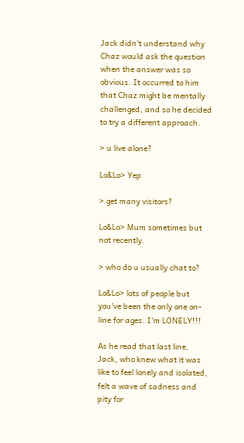Jack didn't understand why Chaz would ask the question when the answer was so obvious. It occurred to him that Chaz might be mentally challenged, and so he decided to try a different approach.

> u live alone?

Lo&Lo> Yep

> get many visitors?

Lo&Lo> Mum sometimes but not recently.

> who do u usually chat to?

Lo&Lo> lots of people but you've been the only one on-line for ages. I'm LONELY!!!

As he read that last line, Jack, who knew what it was like to feel lonely and isolated, felt a wave of sadness and pity for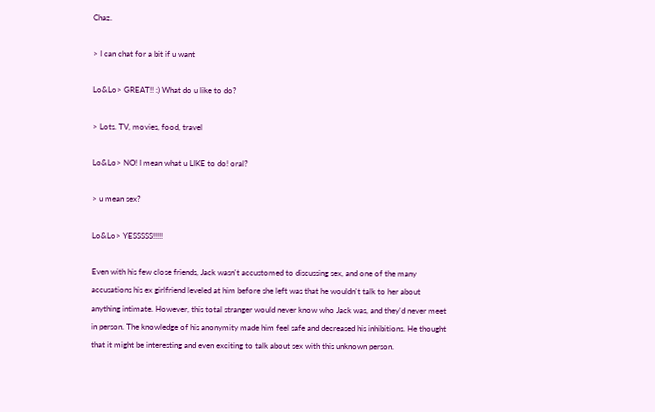Chaz.

> I can chat for a bit if u want

Lo&Lo> GREAT!! :) What do u like to do?

> Lots. TV, movies, food, travel

Lo&Lo> NO! I mean what u LIKE to do! oral?

> u mean sex?

Lo&Lo> YESSSSS!!!!!

Even with his few close friends, Jack wasn't accustomed to discussing sex, and one of the many accusations his ex girlfriend leveled at him before she left was that he wouldn't talk to her about anything intimate. However, this total stranger would never know who Jack was, and they'd never meet in person. The knowledge of his anonymity made him feel safe and decreased his inhibitions. He thought that it might be interesting and even exciting to talk about sex with this unknown person.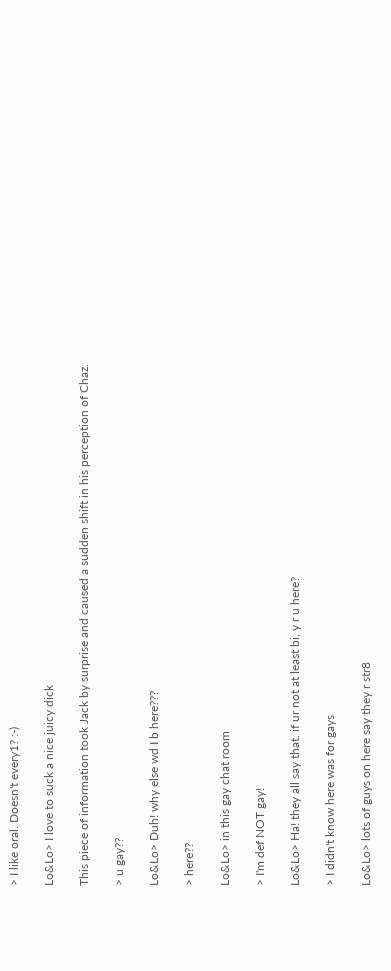> I like oral. Doesn't every1? :-)

Lo&Lo> I love to suck a nice juicy dick

This piece of information took Jack by surprise and caused a sudden shift in his perception of Chaz.

> u gay??

Lo&Lo> Duh! why else wd I b here???

> here??

Lo&Lo> in this gay chat room

> I'm def NOT gay!

Lo&Lo> Ha! they all say that. if ur not at least bi, y r u here?

> I didn't know here was for gays

Lo&Lo> lots of guys on here say they r str8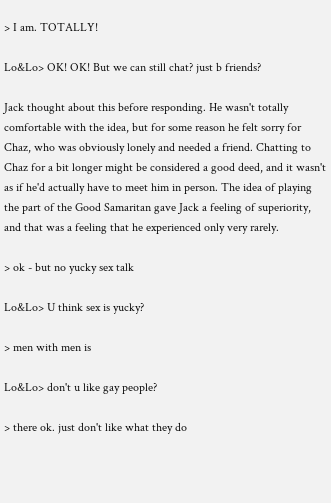> I am. TOTALLY!

Lo&Lo> OK! OK! But we can still chat? just b friends?

Jack thought about this before responding. He wasn't totally comfortable with the idea, but for some reason he felt sorry for Chaz, who was obviously lonely and needed a friend. Chatting to Chaz for a bit longer might be considered a good deed, and it wasn't as if he'd actually have to meet him in person. The idea of playing the part of the Good Samaritan gave Jack a feeling of superiority, and that was a feeling that he experienced only very rarely.

> ok - but no yucky sex talk

Lo&Lo> U think sex is yucky?

> men with men is

Lo&Lo> don't u like gay people?

> there ok. just don't like what they do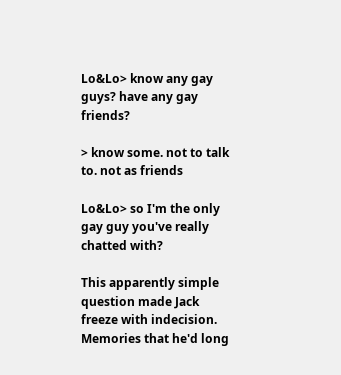Lo&Lo> know any gay guys? have any gay friends?

> know some. not to talk to. not as friends

Lo&Lo> so I'm the only gay guy you've really chatted with?

This apparently simple question made Jack freeze with indecision. Memories that he'd long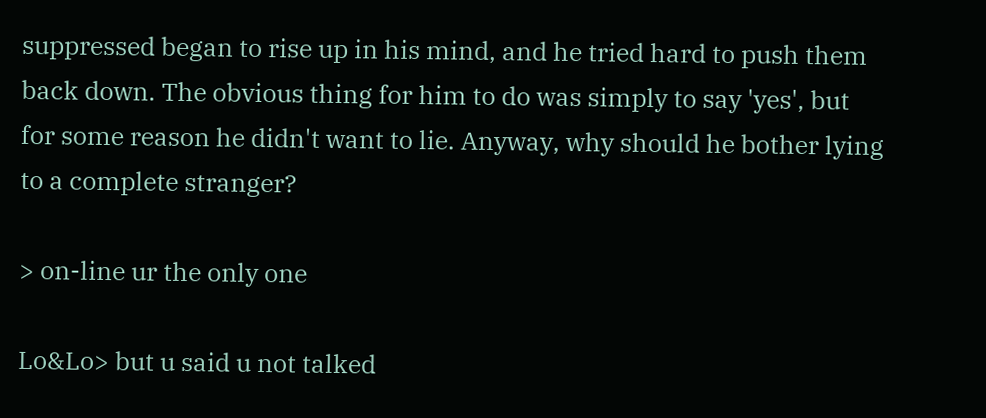suppressed began to rise up in his mind, and he tried hard to push them back down. The obvious thing for him to do was simply to say 'yes', but for some reason he didn't want to lie. Anyway, why should he bother lying to a complete stranger?

> on-line ur the only one

Lo&Lo> but u said u not talked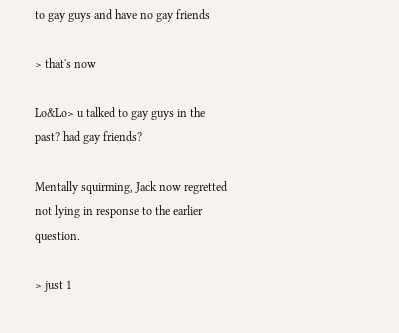to gay guys and have no gay friends

> that's now

Lo&Lo> u talked to gay guys in the past? had gay friends?

Mentally squirming, Jack now regretted not lying in response to the earlier question.

> just 1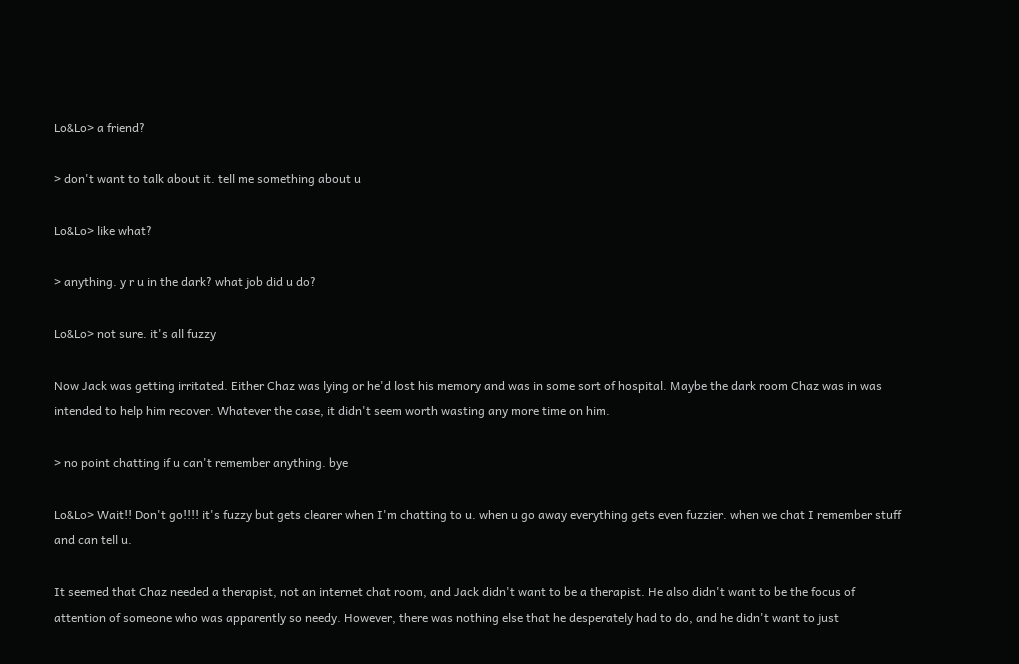Lo&Lo> a friend?

> don't want to talk about it. tell me something about u

Lo&Lo> like what?

> anything. y r u in the dark? what job did u do?

Lo&Lo> not sure. it's all fuzzy

Now Jack was getting irritated. Either Chaz was lying or he'd lost his memory and was in some sort of hospital. Maybe the dark room Chaz was in was intended to help him recover. Whatever the case, it didn't seem worth wasting any more time on him.

> no point chatting if u can't remember anything. bye

Lo&Lo> Wait!! Don't go!!!! it's fuzzy but gets clearer when I'm chatting to u. when u go away everything gets even fuzzier. when we chat I remember stuff and can tell u.

It seemed that Chaz needed a therapist, not an internet chat room, and Jack didn't want to be a therapist. He also didn't want to be the focus of attention of someone who was apparently so needy. However, there was nothing else that he desperately had to do, and he didn't want to just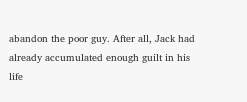abandon the poor guy. After all, Jack had already accumulated enough guilt in his life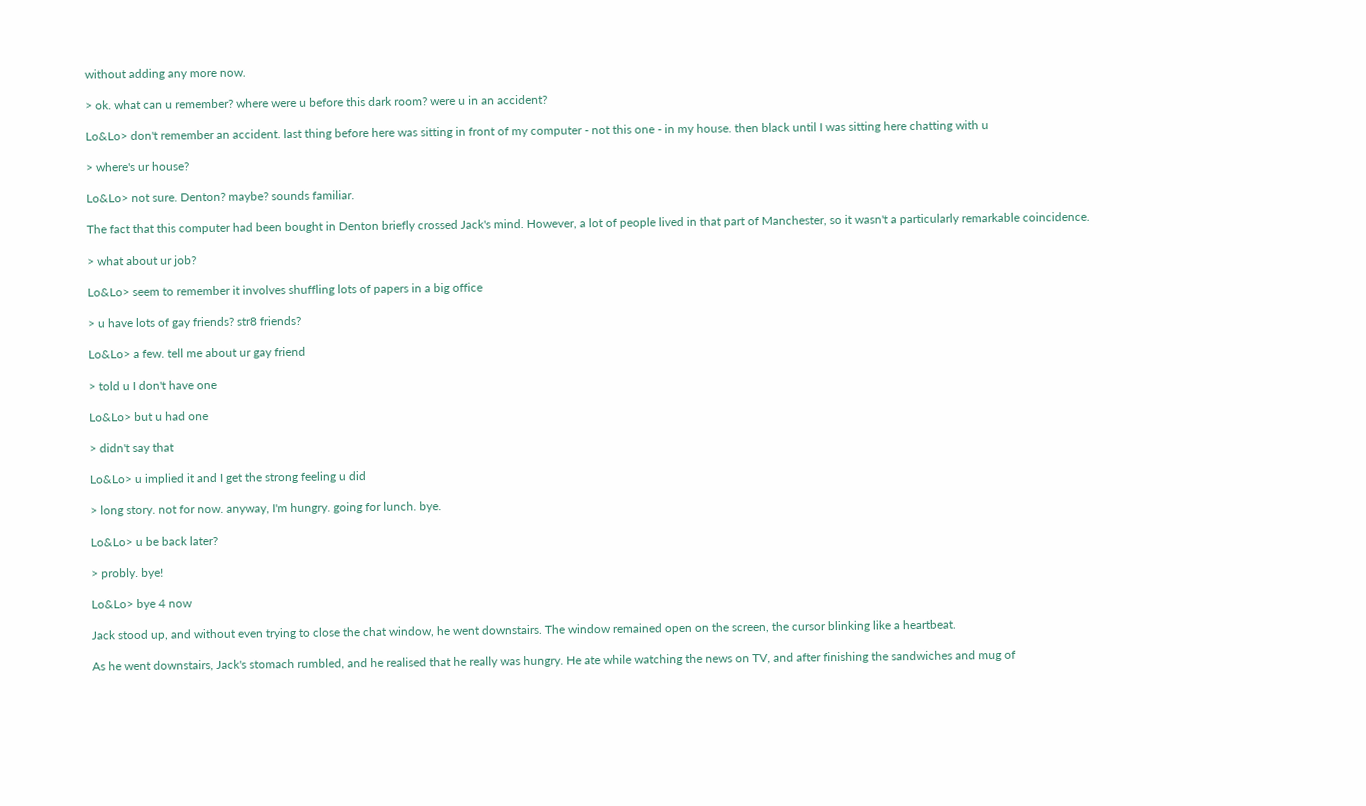without adding any more now.

> ok. what can u remember? where were u before this dark room? were u in an accident?

Lo&Lo> don't remember an accident. last thing before here was sitting in front of my computer - not this one - in my house. then black until I was sitting here chatting with u

> where's ur house?

Lo&Lo> not sure. Denton? maybe? sounds familiar.

The fact that this computer had been bought in Denton briefly crossed Jack's mind. However, a lot of people lived in that part of Manchester, so it wasn't a particularly remarkable coincidence.

> what about ur job?

Lo&Lo> seem to remember it involves shuffling lots of papers in a big office

> u have lots of gay friends? str8 friends?

Lo&Lo> a few. tell me about ur gay friend

> told u I don't have one

Lo&Lo> but u had one

> didn't say that

Lo&Lo> u implied it and I get the strong feeling u did

> long story. not for now. anyway, I'm hungry. going for lunch. bye.

Lo&Lo> u be back later?

> probly. bye!

Lo&Lo> bye 4 now

Jack stood up, and without even trying to close the chat window, he went downstairs. The window remained open on the screen, the cursor blinking like a heartbeat.

As he went downstairs, Jack's stomach rumbled, and he realised that he really was hungry. He ate while watching the news on TV, and after finishing the sandwiches and mug of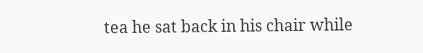tea he sat back in his chair while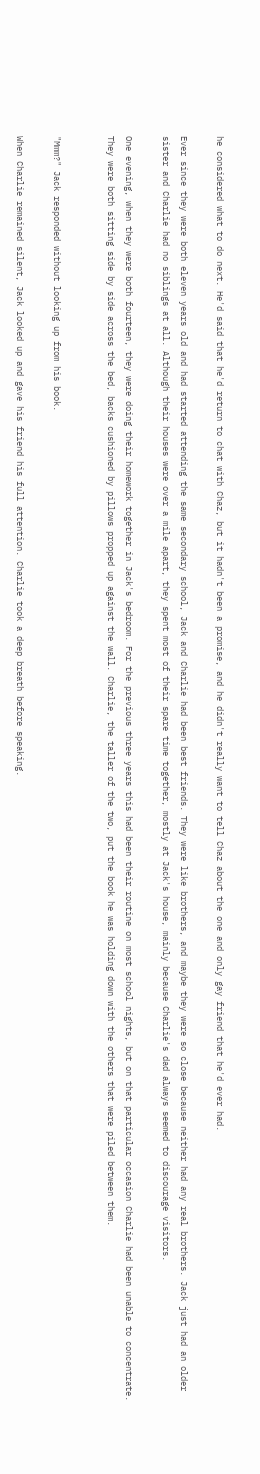he considered what to do next. He'd said that he'd return to chat with Chaz, but it hadn't been a promise, and he didn't really want to tell Chaz about the one and only gay friend that he'd ever had.

Ever since they were both eleven years old and had started attending the same secondary school, Jack and Charlie had been best friends. They were like brothers, and maybe they were so close because neither had any real brothers. Jack just had an older sister and Charlie had no siblings at all. Although their houses were over a mile apart, they spent most of their spare time together, mostly at Jack's house, mainly because Charlie's dad always seemed to discourage visitors.

One evening, when they were both fourteen, they were doing their homework together in Jack's bedroom. For the previous three years this had been their routine on most school nights, but on that particular occasion Charlie had been unable to concentrate. They were both sitting side by side across the bed, backs cushioned by pillows propped up against the wall. Charlie, the taller of the two, put the book he was holding down with the others that were piled between them.


"Mmm?" Jack responded without looking up from his book.

When Charlie remained silent, Jack looked up and gave his friend his full attention. Charlie took a deep breath before speaking.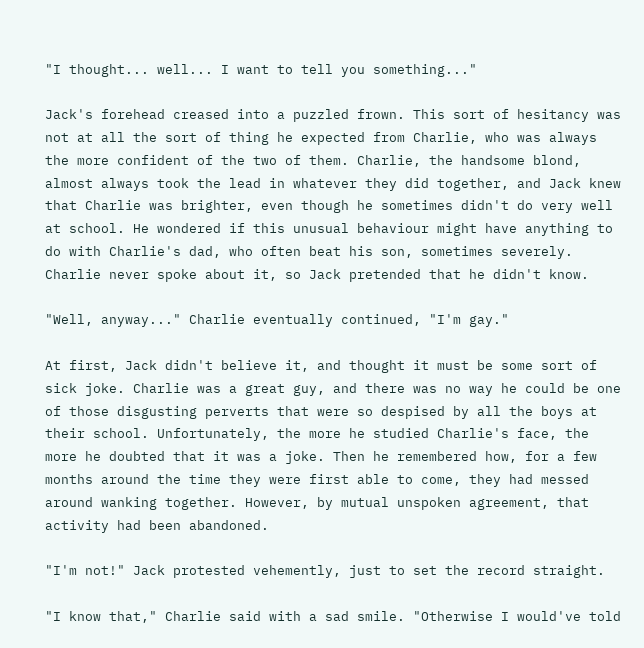"I thought... well... I want to tell you something..."

Jack's forehead creased into a puzzled frown. This sort of hesitancy was not at all the sort of thing he expected from Charlie, who was always the more confident of the two of them. Charlie, the handsome blond, almost always took the lead in whatever they did together, and Jack knew that Charlie was brighter, even though he sometimes didn't do very well at school. He wondered if this unusual behaviour might have anything to do with Charlie's dad, who often beat his son, sometimes severely. Charlie never spoke about it, so Jack pretended that he didn't know.

"Well, anyway..." Charlie eventually continued, "I'm gay."

At first, Jack didn't believe it, and thought it must be some sort of sick joke. Charlie was a great guy, and there was no way he could be one of those disgusting perverts that were so despised by all the boys at their school. Unfortunately, the more he studied Charlie's face, the more he doubted that it was a joke. Then he remembered how, for a few months around the time they were first able to come, they had messed around wanking together. However, by mutual unspoken agreement, that activity had been abandoned.

"I'm not!" Jack protested vehemently, just to set the record straight.

"I know that," Charlie said with a sad smile. "Otherwise I would've told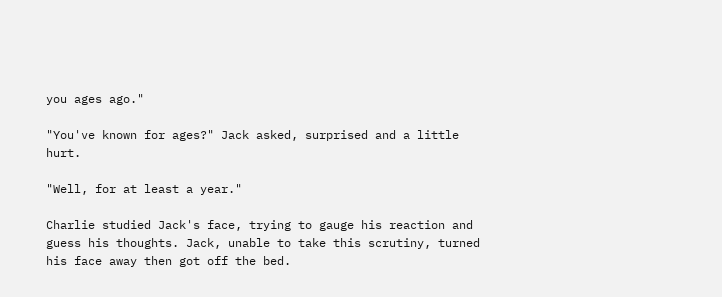you ages ago."

"You've known for ages?" Jack asked, surprised and a little hurt.

"Well, for at least a year."

Charlie studied Jack's face, trying to gauge his reaction and guess his thoughts. Jack, unable to take this scrutiny, turned his face away then got off the bed.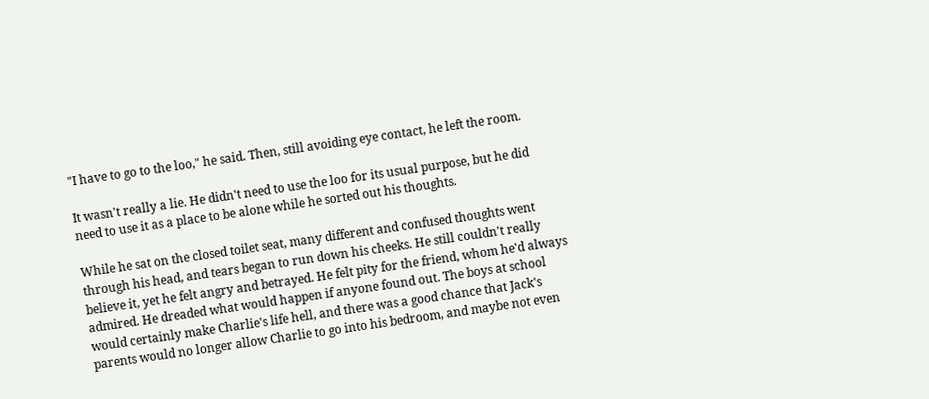"I have to go to the loo," he said. Then, still avoiding eye contact, he left the room.

It wasn't really a lie. He didn't need to use the loo for its usual purpose, but he did need to use it as a place to be alone while he sorted out his thoughts.

While he sat on the closed toilet seat, many different and confused thoughts went through his head, and tears began to run down his cheeks. He still couldn't really believe it, yet he felt angry and betrayed. He felt pity for the friend, whom he'd always admired. He dreaded what would happen if anyone found out. The boys at school would certainly make Charlie's life hell, and there was a good chance that Jack's parents would no longer allow Charlie to go into his bedroom, and maybe not even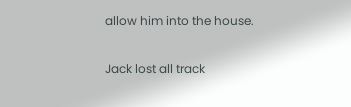allow him into the house.

Jack lost all track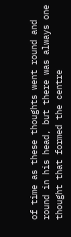of time as these thoughts went round and round in his head, but there was always one thought that formed the centre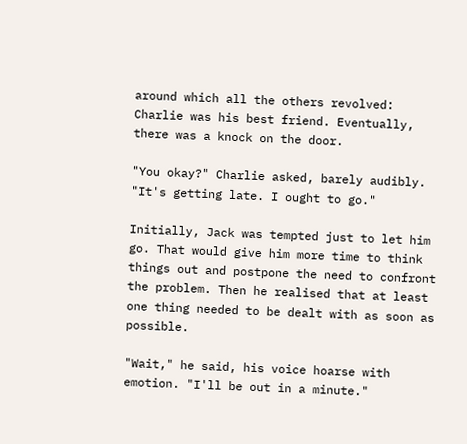around which all the others revolved: Charlie was his best friend. Eventually, there was a knock on the door.

"You okay?" Charlie asked, barely audibly. "It's getting late. I ought to go."

Initially, Jack was tempted just to let him go. That would give him more time to think things out and postpone the need to confront the problem. Then he realised that at least one thing needed to be dealt with as soon as possible.

"Wait," he said, his voice hoarse with emotion. "I'll be out in a minute."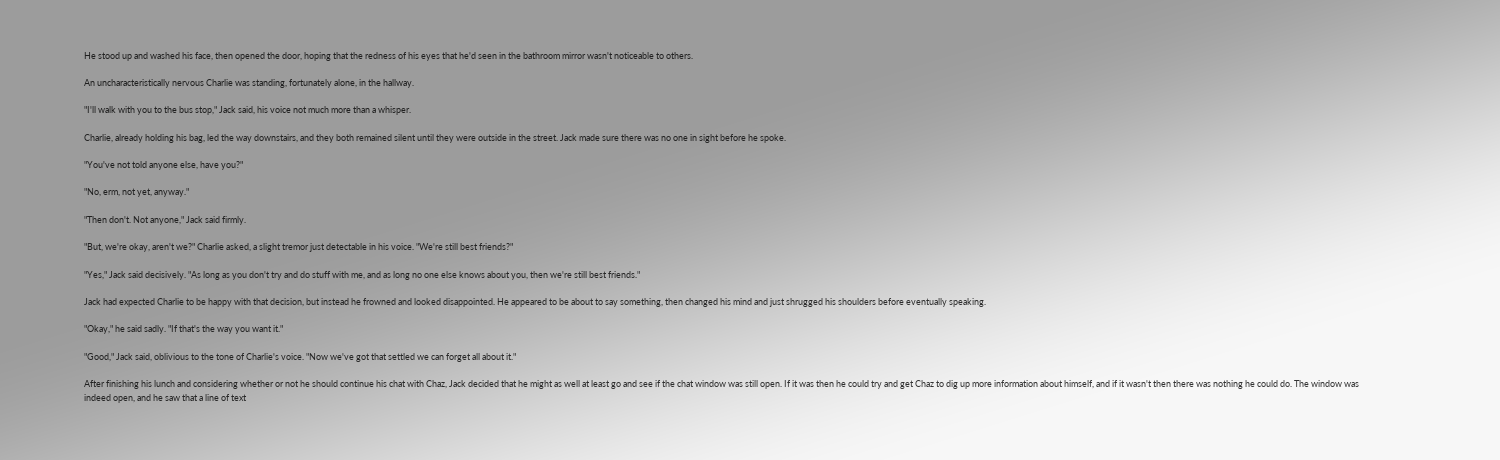He stood up and washed his face, then opened the door, hoping that the redness of his eyes that he'd seen in the bathroom mirror wasn't noticeable to others.

An uncharacteristically nervous Charlie was standing, fortunately alone, in the hallway.

"I'll walk with you to the bus stop," Jack said, his voice not much more than a whisper.

Charlie, already holding his bag, led the way downstairs, and they both remained silent until they were outside in the street. Jack made sure there was no one in sight before he spoke.

"You've not told anyone else, have you?"

"No, erm, not yet, anyway."

"Then don't. Not anyone," Jack said firmly.

"But, we're okay, aren't we?" Charlie asked, a slight tremor just detectable in his voice. "We're still best friends?"

"Yes," Jack said decisively. "As long as you don't try and do stuff with me, and as long no one else knows about you, then we're still best friends."

Jack had expected Charlie to be happy with that decision, but instead he frowned and looked disappointed. He appeared to be about to say something, then changed his mind and just shrugged his shoulders before eventually speaking.

"Okay," he said sadly. "If that's the way you want it."

"Good," Jack said, oblivious to the tone of Charlie's voice. "Now we've got that settled we can forget all about it."

After finishing his lunch and considering whether or not he should continue his chat with Chaz, Jack decided that he might as well at least go and see if the chat window was still open. If it was then he could try and get Chaz to dig up more information about himself, and if it wasn't then there was nothing he could do. The window was indeed open, and he saw that a line of text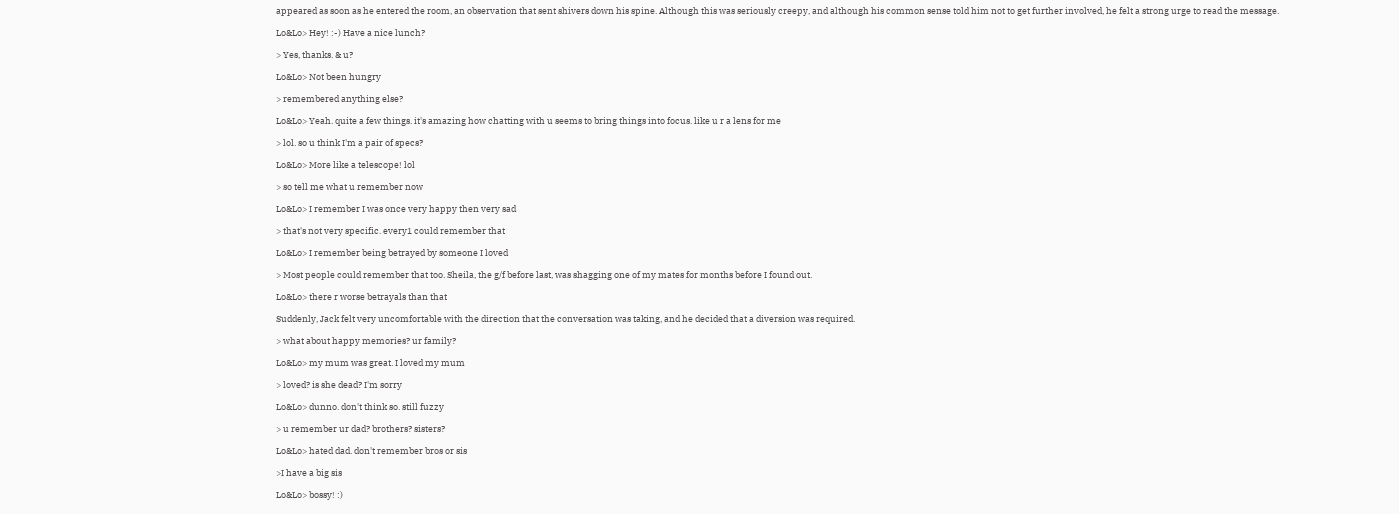appeared as soon as he entered the room, an observation that sent shivers down his spine. Although this was seriously creepy, and although his common sense told him not to get further involved, he felt a strong urge to read the message.

Lo&Lo> Hey! :-) Have a nice lunch?

> Yes, thanks. & u?

Lo&Lo> Not been hungry

> remembered anything else?

Lo&Lo> Yeah. quite a few things. it's amazing how chatting with u seems to bring things into focus. like u r a lens for me

> lol. so u think I'm a pair of specs?

Lo&Lo> More like a telescope! lol

> so tell me what u remember now

Lo&Lo> I remember I was once very happy then very sad

> that's not very specific. every1 could remember that

Lo&Lo> I remember being betrayed by someone I loved

> Most people could remember that too. Sheila, the g/f before last, was shagging one of my mates for months before I found out.

Lo&Lo> there r worse betrayals than that

Suddenly, Jack felt very uncomfortable with the direction that the conversation was taking, and he decided that a diversion was required.

> what about happy memories? ur family?

Lo&Lo> my mum was great. I loved my mum

> loved? is she dead? I'm sorry

Lo&Lo> dunno. don't think so. still fuzzy

> u remember ur dad? brothers? sisters?

Lo&Lo> hated dad. don't remember bros or sis

>I have a big sis

Lo&Lo> bossy! :)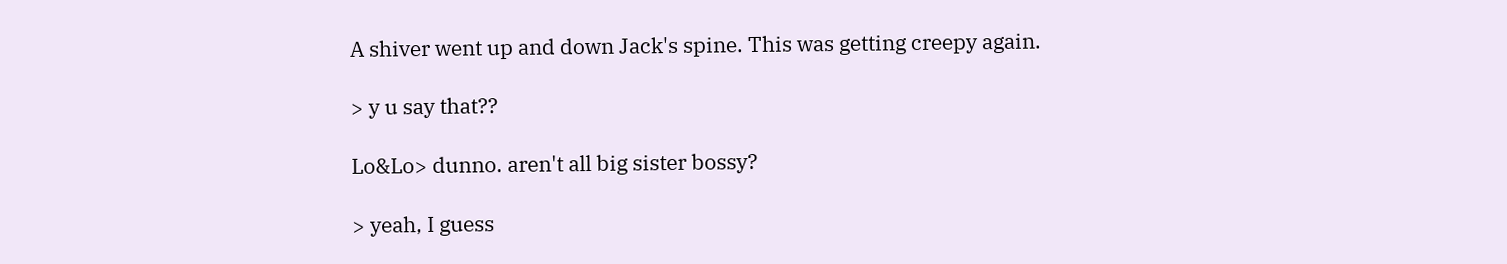A shiver went up and down Jack's spine. This was getting creepy again.

> y u say that??

Lo&Lo> dunno. aren't all big sister bossy?

> yeah, I guess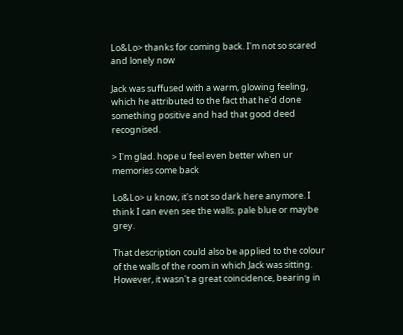Lo&Lo> thanks for coming back. I'm not so scared and lonely now

Jack was suffused with a warm, glowing feeling, which he attributed to the fact that he'd done something positive and had that good deed recognised.

> I'm glad. hope u feel even better when ur memories come back

Lo&Lo> u know, it's not so dark here anymore. I think I can even see the walls. pale blue or maybe grey.

That description could also be applied to the colour of the walls of the room in which Jack was sitting. However, it wasn't a great coincidence, bearing in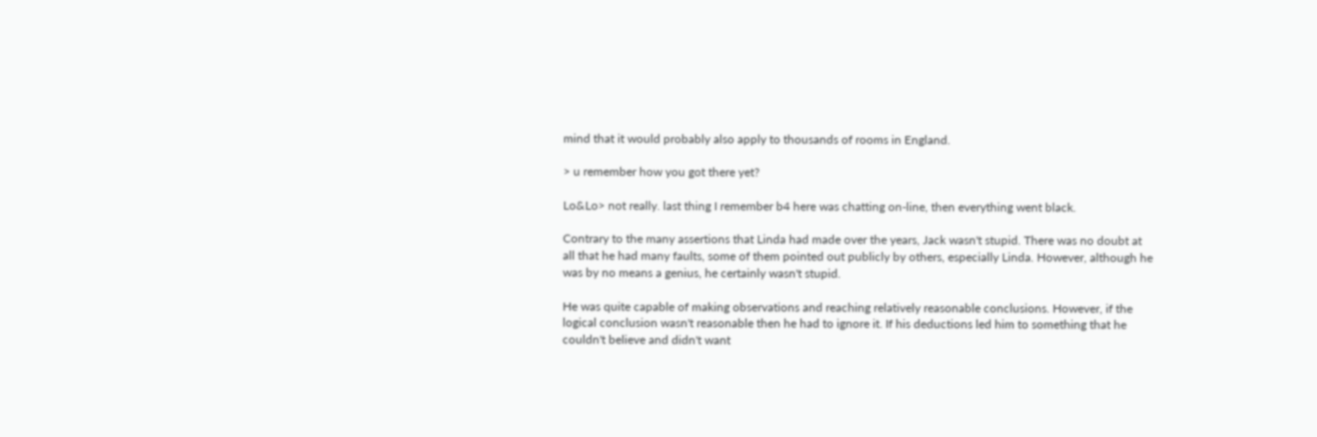mind that it would probably also apply to thousands of rooms in England.

> u remember how you got there yet?

Lo&Lo> not really. last thing I remember b4 here was chatting on-line, then everything went black.

Contrary to the many assertions that Linda had made over the years, Jack wasn't stupid. There was no doubt at all that he had many faults, some of them pointed out publicly by others, especially Linda. However, although he was by no means a genius, he certainly wasn't stupid.

He was quite capable of making observations and reaching relatively reasonable conclusions. However, if the logical conclusion wasn't reasonable then he had to ignore it. If his deductions led him to something that he couldn't believe and didn't want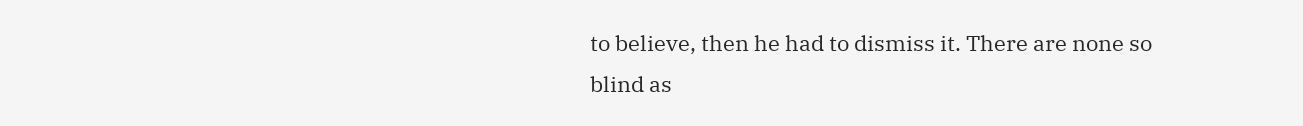to believe, then he had to dismiss it. There are none so blind as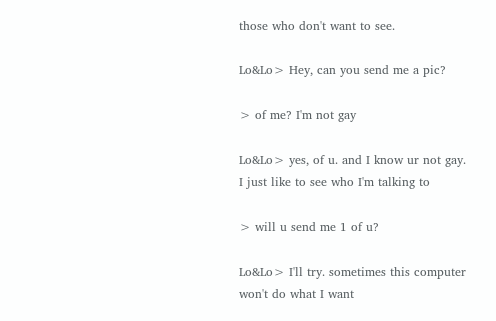those who don't want to see.

Lo&Lo> Hey, can you send me a pic?

> of me? I'm not gay

Lo&Lo> yes, of u. and I know ur not gay. I just like to see who I'm talking to

> will u send me 1 of u?

Lo&Lo> I'll try. sometimes this computer won't do what I want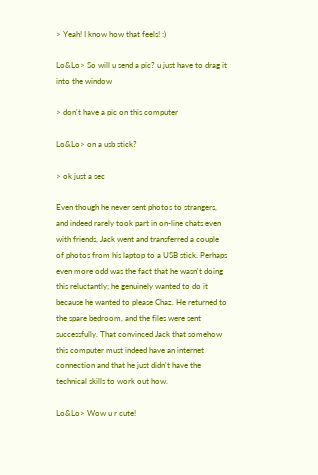> Yeah! I know how that feels! :)

Lo&Lo> So will u send a pic? u just have to drag it into the window

> don't have a pic on this computer

Lo&Lo> on a usb stick?

> ok just a sec

Even though he never sent photos to strangers, and indeed rarely took part in on-line chats even with friends, Jack went and transferred a couple of photos from his laptop to a USB stick. Perhaps even more odd was the fact that he wasn't doing this reluctantly; he genuinely wanted to do it because he wanted to please Chaz. He returned to the spare bedroom, and the files were sent successfully. That convinced Jack that somehow this computer must indeed have an internet connection and that he just didn't have the technical skills to work out how.

Lo&Lo> Wow u r cute!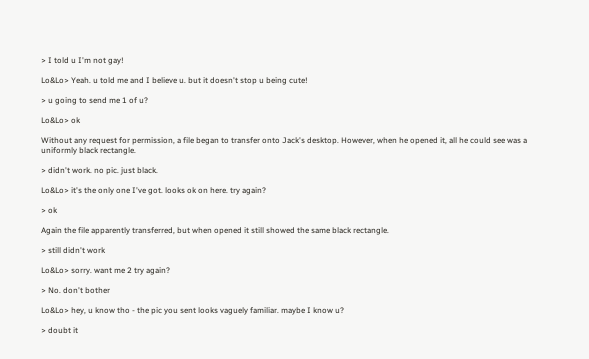> I told u I'm not gay!

Lo&Lo> Yeah. u told me and I believe u. but it doesn't stop u being cute!

> u going to send me 1 of u?

Lo&Lo> ok

Without any request for permission, a file began to transfer onto Jack's desktop. However, when he opened it, all he could see was a uniformly black rectangle.

> didn't work. no pic. just black.

Lo&Lo> it's the only one I've got. looks ok on here. try again?

> ok

Again the file apparently transferred, but when opened it still showed the same black rectangle.

> still didn't work

Lo&Lo> sorry. want me 2 try again?

> No. don't bother

Lo&Lo> hey, u know tho - the pic you sent looks vaguely familiar. maybe I know u?

> doubt it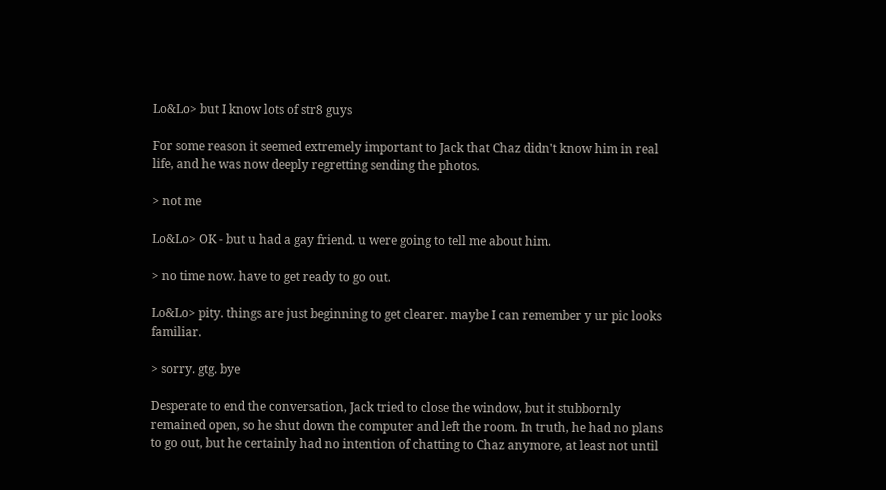Lo&Lo> but I know lots of str8 guys

For some reason it seemed extremely important to Jack that Chaz didn't know him in real life, and he was now deeply regretting sending the photos.

> not me

Lo&Lo> OK - but u had a gay friend. u were going to tell me about him.

> no time now. have to get ready to go out.

Lo&Lo> pity. things are just beginning to get clearer. maybe I can remember y ur pic looks familiar.

> sorry. gtg. bye

Desperate to end the conversation, Jack tried to close the window, but it stubbornly remained open, so he shut down the computer and left the room. In truth, he had no plans to go out, but he certainly had no intention of chatting to Chaz anymore, at least not until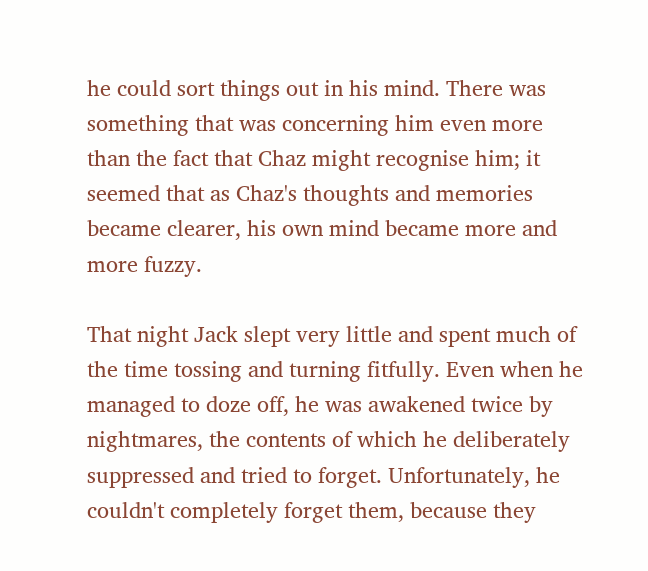he could sort things out in his mind. There was something that was concerning him even more than the fact that Chaz might recognise him; it seemed that as Chaz's thoughts and memories became clearer, his own mind became more and more fuzzy.

That night Jack slept very little and spent much of the time tossing and turning fitfully. Even when he managed to doze off, he was awakened twice by nightmares, the contents of which he deliberately suppressed and tried to forget. Unfortunately, he couldn't completely forget them, because they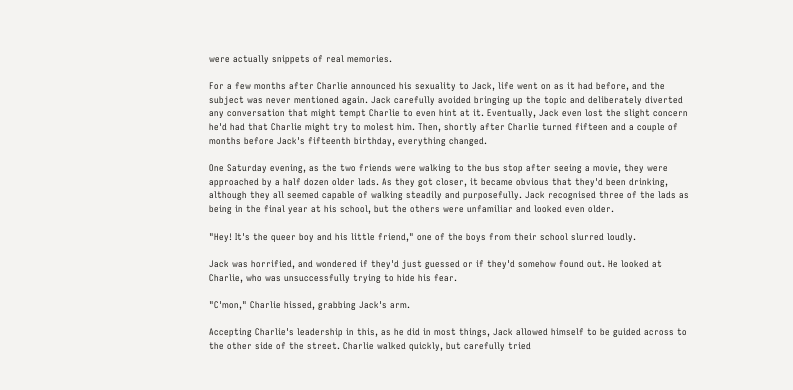were actually snippets of real memories.

For a few months after Charlie announced his sexuality to Jack, life went on as it had before, and the subject was never mentioned again. Jack carefully avoided bringing up the topic and deliberately diverted any conversation that might tempt Charlie to even hint at it. Eventually, Jack even lost the slight concern he'd had that Charlie might try to molest him. Then, shortly after Charlie turned fifteen and a couple of months before Jack's fifteenth birthday, everything changed.

One Saturday evening, as the two friends were walking to the bus stop after seeing a movie, they were approached by a half dozen older lads. As they got closer, it became obvious that they'd been drinking, although they all seemed capable of walking steadily and purposefully. Jack recognised three of the lads as being in the final year at his school, but the others were unfamiliar and looked even older.

"Hey! It's the queer boy and his little friend," one of the boys from their school slurred loudly.

Jack was horrified, and wondered if they'd just guessed or if they'd somehow found out. He looked at Charlie, who was unsuccessfully trying to hide his fear.

"C'mon," Charlie hissed, grabbing Jack's arm.

Accepting Charlie's leadership in this, as he did in most things, Jack allowed himself to be guided across to the other side of the street. Charlie walked quickly, but carefully tried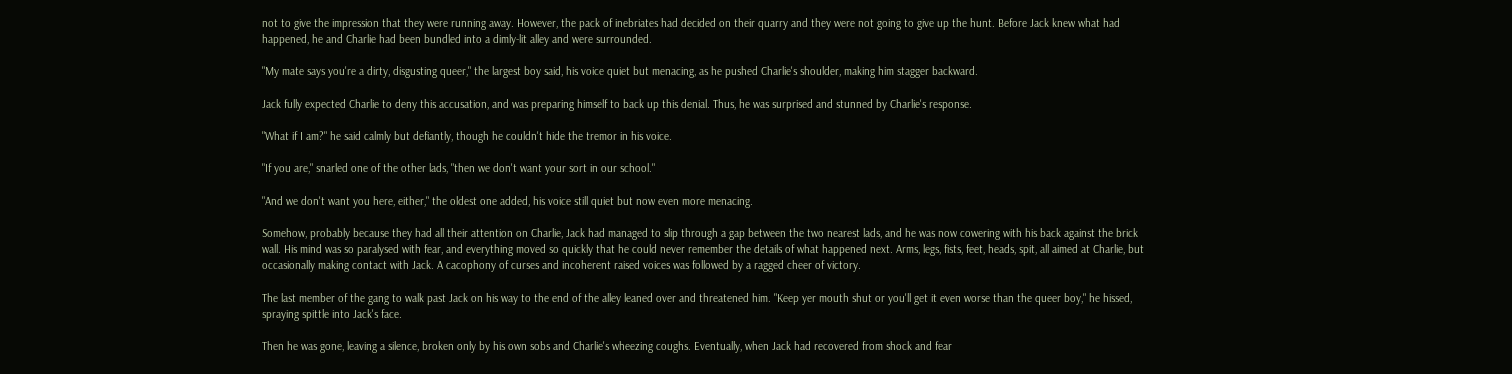not to give the impression that they were running away. However, the pack of inebriates had decided on their quarry and they were not going to give up the hunt. Before Jack knew what had happened, he and Charlie had been bundled into a dimly-lit alley and were surrounded.

"My mate says you're a dirty, disgusting queer," the largest boy said, his voice quiet but menacing, as he pushed Charlie's shoulder, making him stagger backward.

Jack fully expected Charlie to deny this accusation, and was preparing himself to back up this denial. Thus, he was surprised and stunned by Charlie's response.

"What if I am?" he said calmly but defiantly, though he couldn't hide the tremor in his voice.

"If you are," snarled one of the other lads, "then we don't want your sort in our school."

"And we don't want you here, either," the oldest one added, his voice still quiet but now even more menacing.

Somehow, probably because they had all their attention on Charlie, Jack had managed to slip through a gap between the two nearest lads, and he was now cowering with his back against the brick wall. His mind was so paralysed with fear, and everything moved so quickly that he could never remember the details of what happened next. Arms, legs, fists, feet, heads, spit, all aimed at Charlie, but occasionally making contact with Jack. A cacophony of curses and incoherent raised voices was followed by a ragged cheer of victory.

The last member of the gang to walk past Jack on his way to the end of the alley leaned over and threatened him. "Keep yer mouth shut or you'll get it even worse than the queer boy," he hissed, spraying spittle into Jack's face.

Then he was gone, leaving a silence, broken only by his own sobs and Charlie's wheezing coughs. Eventually, when Jack had recovered from shock and fear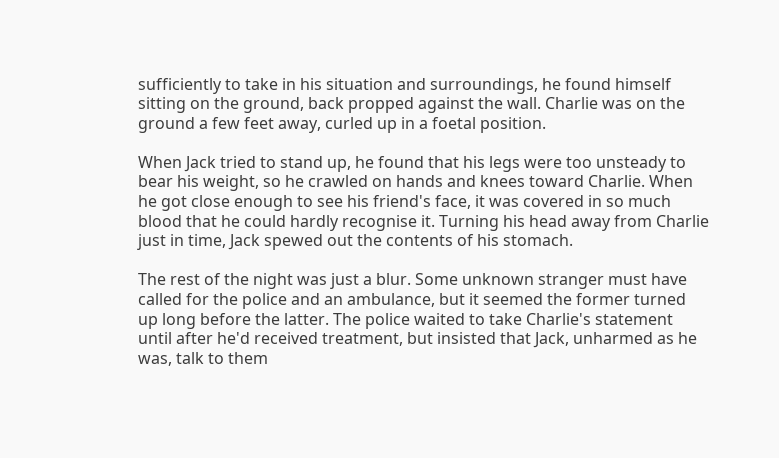sufficiently to take in his situation and surroundings, he found himself sitting on the ground, back propped against the wall. Charlie was on the ground a few feet away, curled up in a foetal position.

When Jack tried to stand up, he found that his legs were too unsteady to bear his weight, so he crawled on hands and knees toward Charlie. When he got close enough to see his friend's face, it was covered in so much blood that he could hardly recognise it. Turning his head away from Charlie just in time, Jack spewed out the contents of his stomach.

The rest of the night was just a blur. Some unknown stranger must have called for the police and an ambulance, but it seemed the former turned up long before the latter. The police waited to take Charlie's statement until after he'd received treatment, but insisted that Jack, unharmed as he was, talk to them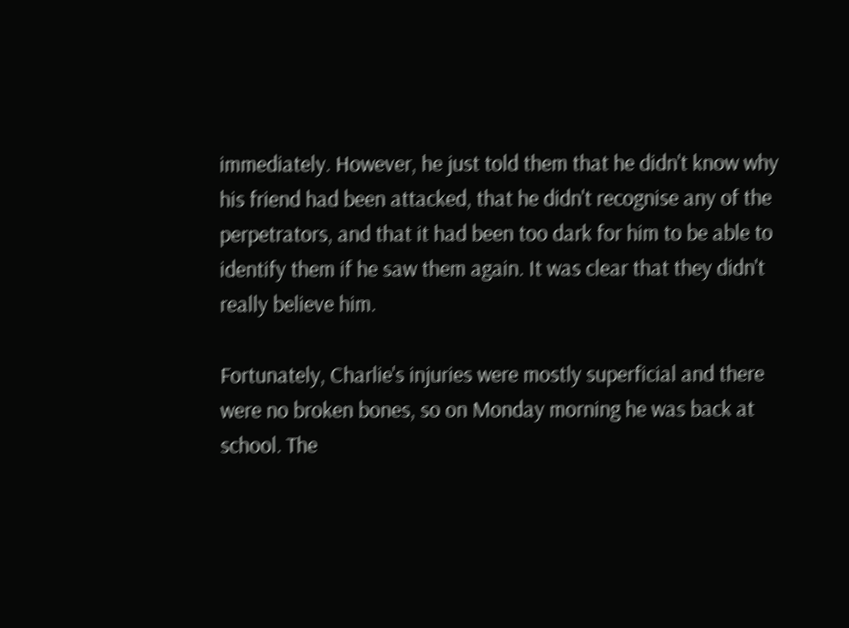immediately. However, he just told them that he didn't know why his friend had been attacked, that he didn't recognise any of the perpetrators, and that it had been too dark for him to be able to identify them if he saw them again. It was clear that they didn't really believe him.

Fortunately, Charlie's injuries were mostly superficial and there were no broken bones, so on Monday morning he was back at school. The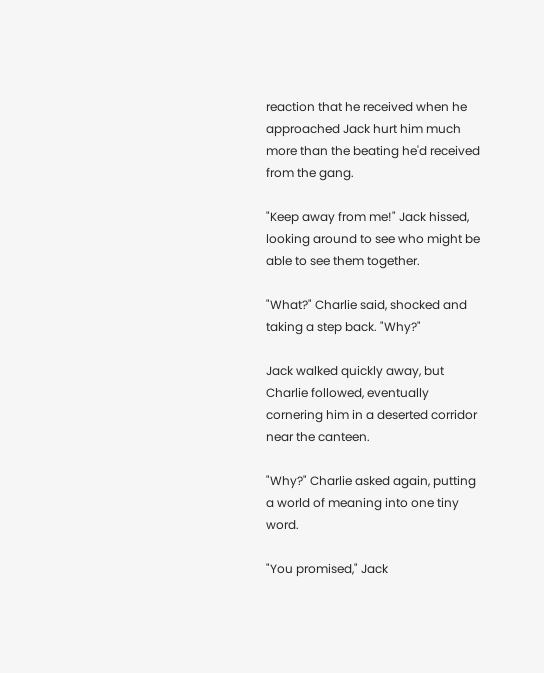reaction that he received when he approached Jack hurt him much more than the beating he'd received from the gang.

"Keep away from me!" Jack hissed, looking around to see who might be able to see them together.

"What?" Charlie said, shocked and taking a step back. "Why?"

Jack walked quickly away, but Charlie followed, eventually cornering him in a deserted corridor near the canteen.

"Why?" Charlie asked again, putting a world of meaning into one tiny word.

"You promised," Jack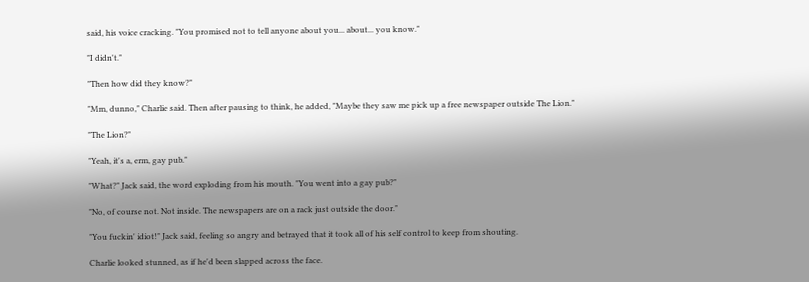said, his voice cracking. "You promised not to tell anyone about you... about... you know."

"I didn't."

"Then how did they know?"

"Mm, dunno," Charlie said. Then after pausing to think, he added, "Maybe they saw me pick up a free newspaper outside The Lion."

"The Lion?"

"Yeah, it's a, erm, gay pub."

"What?" Jack said, the word exploding from his mouth. "You went into a gay pub?"

"No, of course not. Not inside. The newspapers are on a rack just outside the door."

"You fuckin' idiot!" Jack said, feeling so angry and betrayed that it took all of his self control to keep from shouting.

Charlie looked stunned, as if he'd been slapped across the face.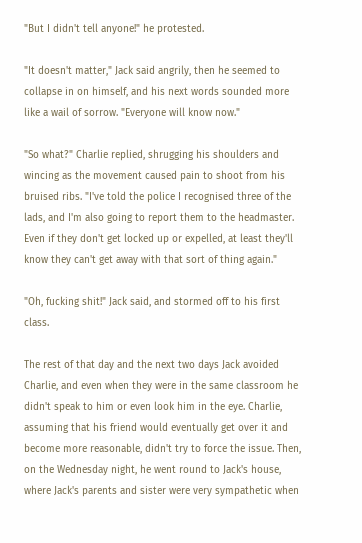"But I didn't tell anyone!" he protested.

"It doesn't matter," Jack said angrily, then he seemed to collapse in on himself, and his next words sounded more like a wail of sorrow. "Everyone will know now."

"So what?" Charlie replied, shrugging his shoulders and wincing as the movement caused pain to shoot from his bruised ribs. "I've told the police I recognised three of the lads, and I'm also going to report them to the headmaster. Even if they don't get locked up or expelled, at least they'll know they can't get away with that sort of thing again."

"Oh, fucking shit!" Jack said, and stormed off to his first class.

The rest of that day and the next two days Jack avoided Charlie, and even when they were in the same classroom he didn't speak to him or even look him in the eye. Charlie, assuming that his friend would eventually get over it and become more reasonable, didn't try to force the issue. Then, on the Wednesday night, he went round to Jack's house, where Jack's parents and sister were very sympathetic when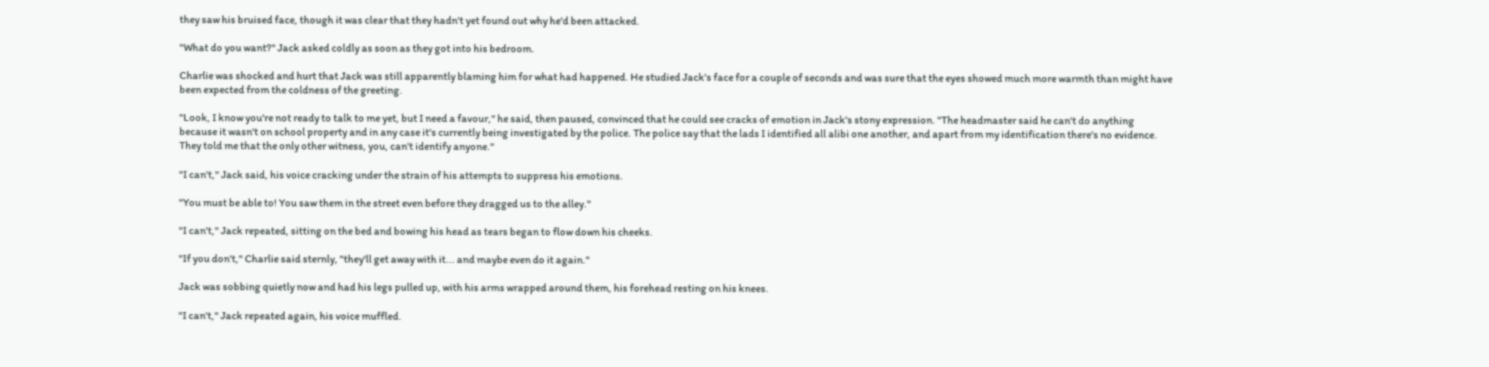they saw his bruised face, though it was clear that they hadn't yet found out why he'd been attacked.

"What do you want?" Jack asked coldly as soon as they got into his bedroom.

Charlie was shocked and hurt that Jack was still apparently blaming him for what had happened. He studied Jack's face for a couple of seconds and was sure that the eyes showed much more warmth than might have been expected from the coldness of the greeting.

"Look, I know you're not ready to talk to me yet, but I need a favour," he said, then paused, convinced that he could see cracks of emotion in Jack's stony expression. "The headmaster said he can't do anything because it wasn't on school property and in any case it's currently being investigated by the police. The police say that the lads I identified all alibi one another, and apart from my identification there's no evidence. They told me that the only other witness, you, can't identify anyone."

"I can't," Jack said, his voice cracking under the strain of his attempts to suppress his emotions.

"You must be able to! You saw them in the street even before they dragged us to the alley."

"I can't," Jack repeated, sitting on the bed and bowing his head as tears began to flow down his cheeks.

"If you don't," Charlie said sternly, "they'll get away with it... and maybe even do it again."

Jack was sobbing quietly now and had his legs pulled up, with his arms wrapped around them, his forehead resting on his knees.

"I can't," Jack repeated again, his voice muffled.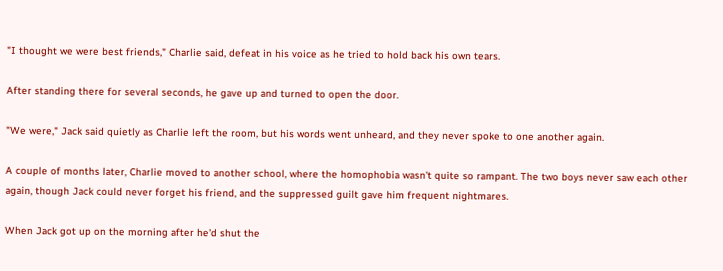"I thought we were best friends," Charlie said, defeat in his voice as he tried to hold back his own tears.

After standing there for several seconds, he gave up and turned to open the door.

"We were," Jack said quietly as Charlie left the room, but his words went unheard, and they never spoke to one another again.

A couple of months later, Charlie moved to another school, where the homophobia wasn't quite so rampant. The two boys never saw each other again, though Jack could never forget his friend, and the suppressed guilt gave him frequent nightmares.

When Jack got up on the morning after he'd shut the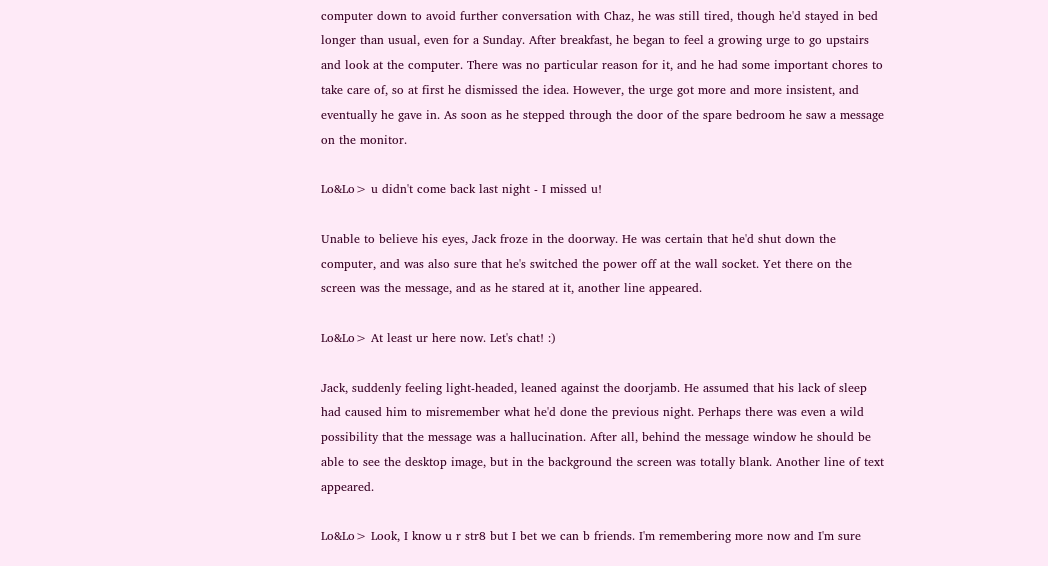computer down to avoid further conversation with Chaz, he was still tired, though he'd stayed in bed longer than usual, even for a Sunday. After breakfast, he began to feel a growing urge to go upstairs and look at the computer. There was no particular reason for it, and he had some important chores to take care of, so at first he dismissed the idea. However, the urge got more and more insistent, and eventually he gave in. As soon as he stepped through the door of the spare bedroom he saw a message on the monitor.

Lo&Lo> u didn't come back last night - I missed u!

Unable to believe his eyes, Jack froze in the doorway. He was certain that he'd shut down the computer, and was also sure that he's switched the power off at the wall socket. Yet there on the screen was the message, and as he stared at it, another line appeared.

Lo&Lo> At least ur here now. Let's chat! :)

Jack, suddenly feeling light-headed, leaned against the doorjamb. He assumed that his lack of sleep had caused him to misremember what he'd done the previous night. Perhaps there was even a wild possibility that the message was a hallucination. After all, behind the message window he should be able to see the desktop image, but in the background the screen was totally blank. Another line of text appeared.

Lo&Lo> Look, I know u r str8 but I bet we can b friends. I'm remembering more now and I'm sure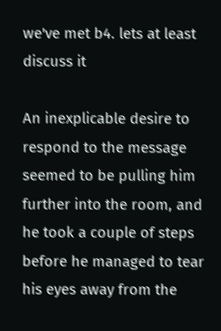we've met b4. lets at least discuss it

An inexplicable desire to respond to the message seemed to be pulling him further into the room, and he took a couple of steps before he managed to tear his eyes away from the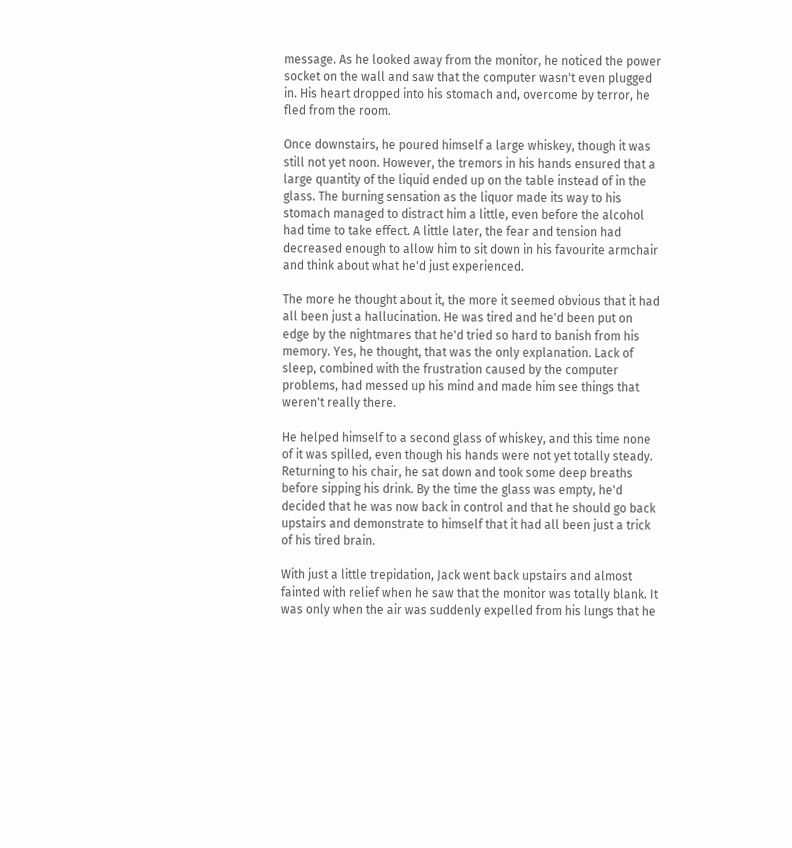message. As he looked away from the monitor, he noticed the power socket on the wall and saw that the computer wasn't even plugged in. His heart dropped into his stomach and, overcome by terror, he fled from the room.

Once downstairs, he poured himself a large whiskey, though it was still not yet noon. However, the tremors in his hands ensured that a large quantity of the liquid ended up on the table instead of in the glass. The burning sensation as the liquor made its way to his stomach managed to distract him a little, even before the alcohol had time to take effect. A little later, the fear and tension had decreased enough to allow him to sit down in his favourite armchair and think about what he'd just experienced.

The more he thought about it, the more it seemed obvious that it had all been just a hallucination. He was tired and he'd been put on edge by the nightmares that he'd tried so hard to banish from his memory. Yes, he thought, that was the only explanation. Lack of sleep, combined with the frustration caused by the computer problems, had messed up his mind and made him see things that weren't really there.

He helped himself to a second glass of whiskey, and this time none of it was spilled, even though his hands were not yet totally steady. Returning to his chair, he sat down and took some deep breaths before sipping his drink. By the time the glass was empty, he'd decided that he was now back in control and that he should go back upstairs and demonstrate to himself that it had all been just a trick of his tired brain.

With just a little trepidation, Jack went back upstairs and almost fainted with relief when he saw that the monitor was totally blank. It was only when the air was suddenly expelled from his lungs that he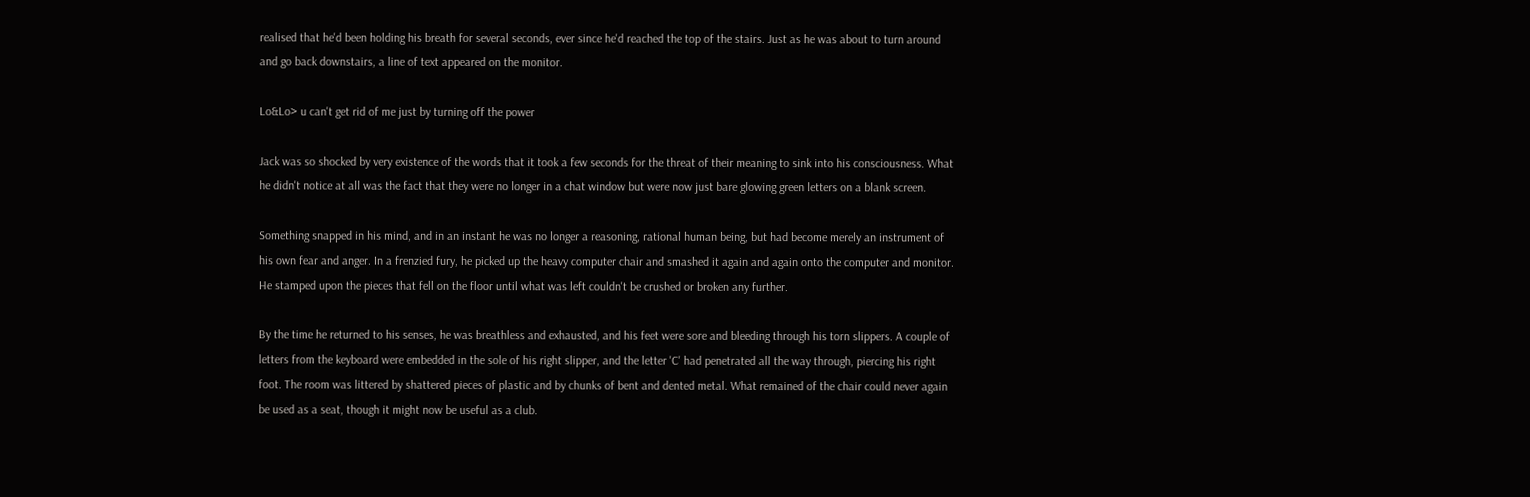realised that he'd been holding his breath for several seconds, ever since he'd reached the top of the stairs. Just as he was about to turn around and go back downstairs, a line of text appeared on the monitor.

Lo&Lo> u can't get rid of me just by turning off the power

Jack was so shocked by very existence of the words that it took a few seconds for the threat of their meaning to sink into his consciousness. What he didn't notice at all was the fact that they were no longer in a chat window but were now just bare glowing green letters on a blank screen.

Something snapped in his mind, and in an instant he was no longer a reasoning, rational human being, but had become merely an instrument of his own fear and anger. In a frenzied fury, he picked up the heavy computer chair and smashed it again and again onto the computer and monitor. He stamped upon the pieces that fell on the floor until what was left couldn't be crushed or broken any further.

By the time he returned to his senses, he was breathless and exhausted, and his feet were sore and bleeding through his torn slippers. A couple of letters from the keyboard were embedded in the sole of his right slipper, and the letter 'C' had penetrated all the way through, piercing his right foot. The room was littered by shattered pieces of plastic and by chunks of bent and dented metal. What remained of the chair could never again be used as a seat, though it might now be useful as a club.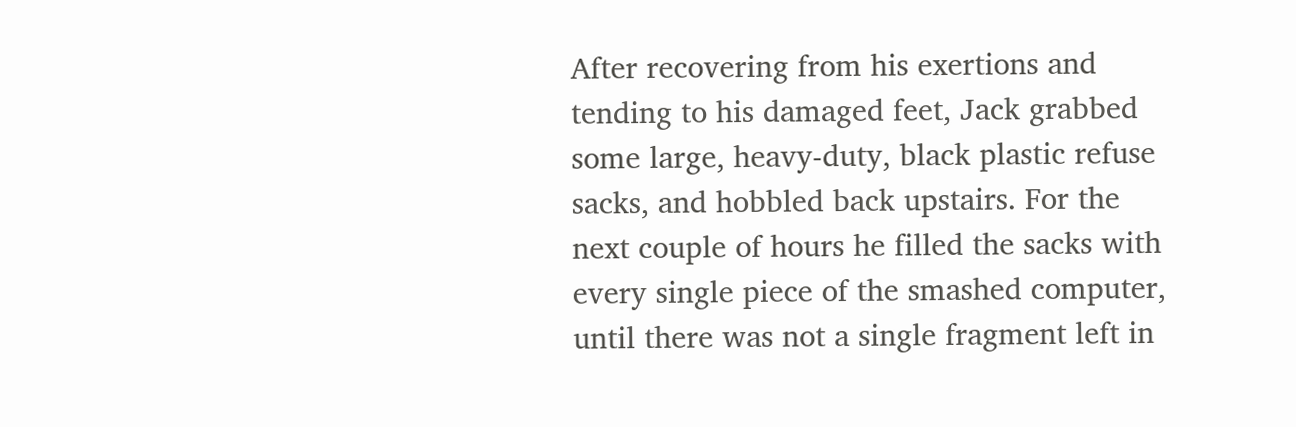After recovering from his exertions and tending to his damaged feet, Jack grabbed some large, heavy-duty, black plastic refuse sacks, and hobbled back upstairs. For the next couple of hours he filled the sacks with every single piece of the smashed computer, until there was not a single fragment left in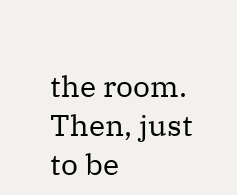the room. Then, just to be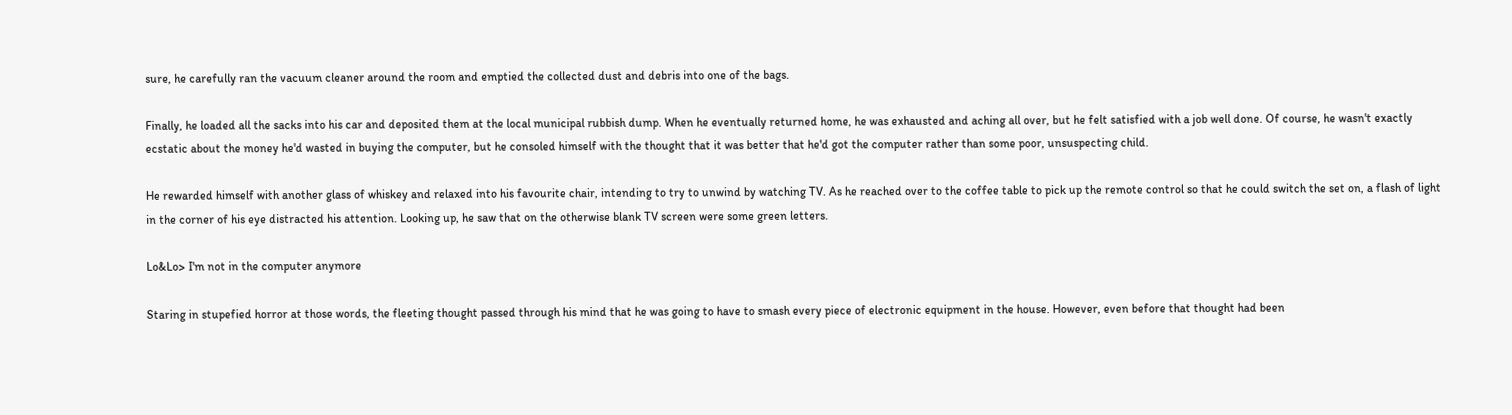sure, he carefully ran the vacuum cleaner around the room and emptied the collected dust and debris into one of the bags.

Finally, he loaded all the sacks into his car and deposited them at the local municipal rubbish dump. When he eventually returned home, he was exhausted and aching all over, but he felt satisfied with a job well done. Of course, he wasn't exactly ecstatic about the money he'd wasted in buying the computer, but he consoled himself with the thought that it was better that he'd got the computer rather than some poor, unsuspecting child.

He rewarded himself with another glass of whiskey and relaxed into his favourite chair, intending to try to unwind by watching TV. As he reached over to the coffee table to pick up the remote control so that he could switch the set on, a flash of light in the corner of his eye distracted his attention. Looking up, he saw that on the otherwise blank TV screen were some green letters.

Lo&Lo> I'm not in the computer anymore

Staring in stupefied horror at those words, the fleeting thought passed through his mind that he was going to have to smash every piece of electronic equipment in the house. However, even before that thought had been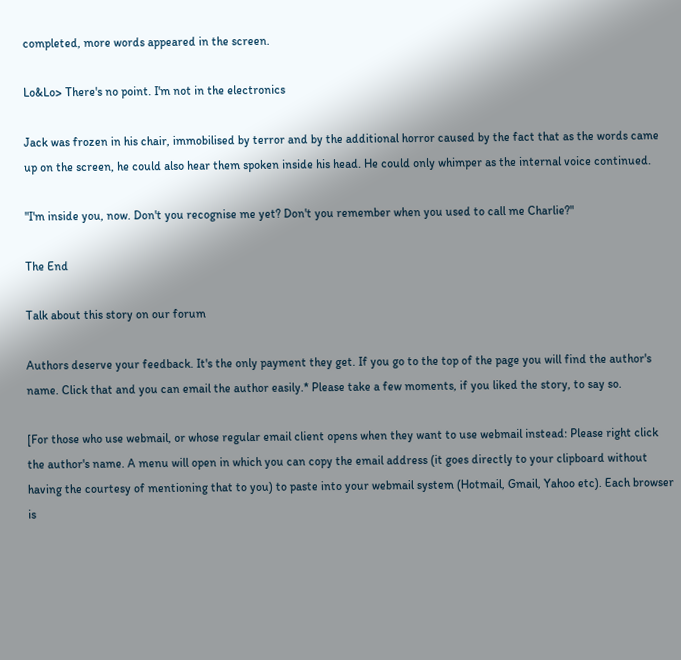completed, more words appeared in the screen.

Lo&Lo> There's no point. I'm not in the electronics

Jack was frozen in his chair, immobilised by terror and by the additional horror caused by the fact that as the words came up on the screen, he could also hear them spoken inside his head. He could only whimper as the internal voice continued.

"I'm inside you, now. Don't you recognise me yet? Don't you remember when you used to call me Charlie?"

The End

Talk about this story on our forum

Authors deserve your feedback. It's the only payment they get. If you go to the top of the page you will find the author's name. Click that and you can email the author easily.* Please take a few moments, if you liked the story, to say so.

[For those who use webmail, or whose regular email client opens when they want to use webmail instead: Please right click the author's name. A menu will open in which you can copy the email address (it goes directly to your clipboard without having the courtesy of mentioning that to you) to paste into your webmail system (Hotmail, Gmail, Yahoo etc). Each browser is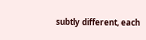subtly different, each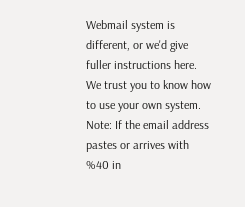Webmail system is different, or we'd give fuller instructions here. We trust you to know how to use your own system. Note: If the email address pastes or arrives with %40 in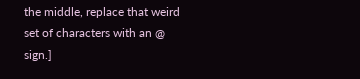the middle, replace that weird set of characters with an @ sign.]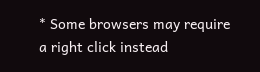* Some browsers may require a right click instead